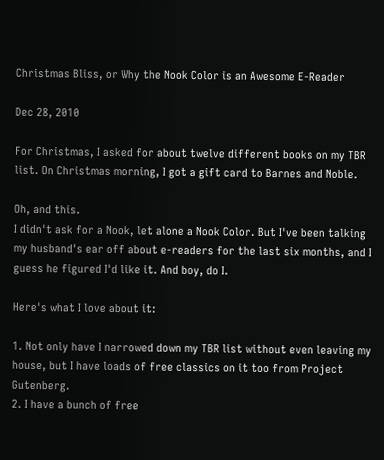Christmas Bliss, or Why the Nook Color is an Awesome E-Reader

Dec 28, 2010

For Christmas, I asked for about twelve different books on my TBR list. On Christmas morning, I got a gift card to Barnes and Noble.

Oh, and this.
I didn't ask for a Nook, let alone a Nook Color. But I've been talking my husband's ear off about e-readers for the last six months, and I guess he figured I'd like it. And boy, do I.

Here's what I love about it:

1. Not only have I narrowed down my TBR list without even leaving my house, but I have loads of free classics on it too from Project Gutenberg.
2. I have a bunch of free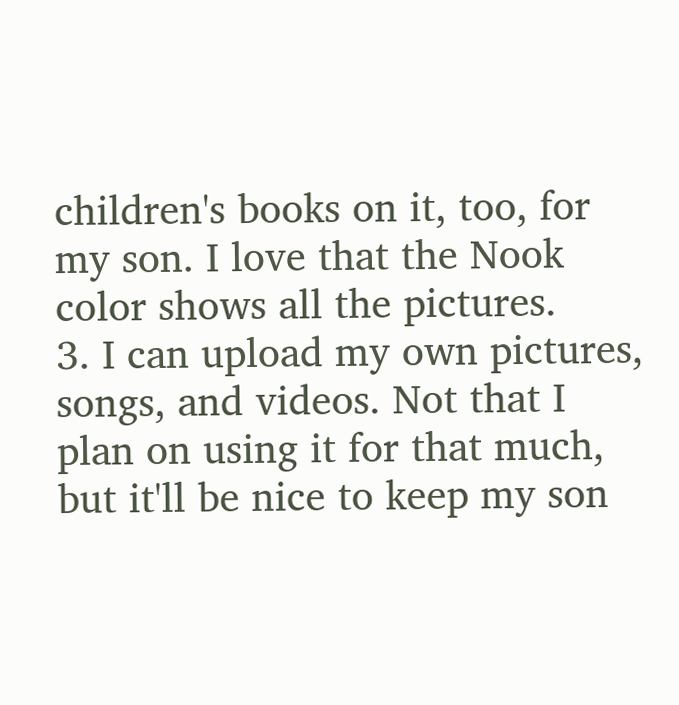children's books on it, too, for my son. I love that the Nook color shows all the pictures.
3. I can upload my own pictures, songs, and videos. Not that I plan on using it for that much, but it'll be nice to keep my son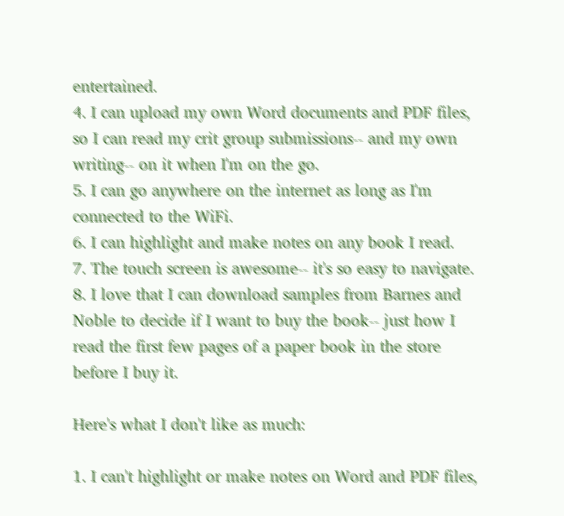entertained.
4. I can upload my own Word documents and PDF files, so I can read my crit group submissions-- and my own writing-- on it when I'm on the go.
5. I can go anywhere on the internet as long as I'm connected to the WiFi.
6. I can highlight and make notes on any book I read.
7. The touch screen is awesome-- it's so easy to navigate.
8. I love that I can download samples from Barnes and Noble to decide if I want to buy the book-- just how I read the first few pages of a paper book in the store before I buy it.

Here's what I don't like as much:

1. I can't highlight or make notes on Word and PDF files,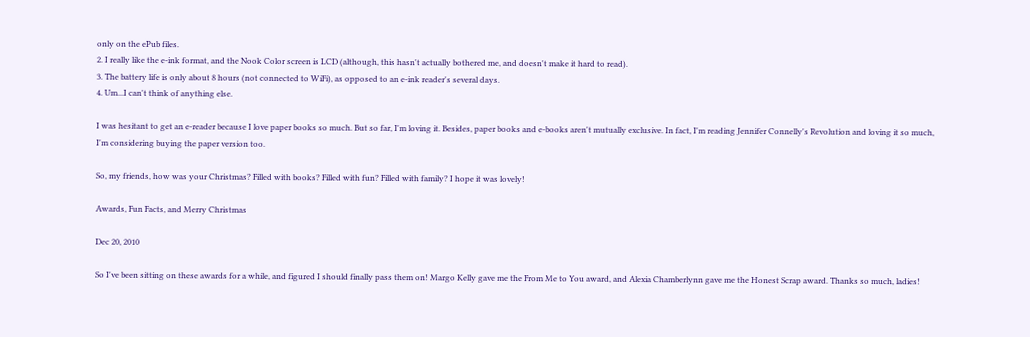only on the ePub files.
2. I really like the e-ink format, and the Nook Color screen is LCD (although, this hasn't actually bothered me, and doesn't make it hard to read).
3. The battery life is only about 8 hours (not connected to WiFi), as opposed to an e-ink reader's several days.
4. Um...I can't think of anything else.

I was hesitant to get an e-reader because I love paper books so much. But so far, I'm loving it. Besides, paper books and e-books aren't mutually exclusive. In fact, I'm reading Jennifer Connelly's Revolution and loving it so much, I'm considering buying the paper version too.

So, my friends, how was your Christmas? Filled with books? Filled with fun? Filled with family? I hope it was lovely!

Awards, Fun Facts, and Merry Christmas

Dec 20, 2010

So I've been sitting on these awards for a while, and figured I should finally pass them on! Margo Kelly gave me the From Me to You award, and Alexia Chamberlynn gave me the Honest Scrap award. Thanks so much, ladies!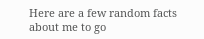Here are a few random facts about me to go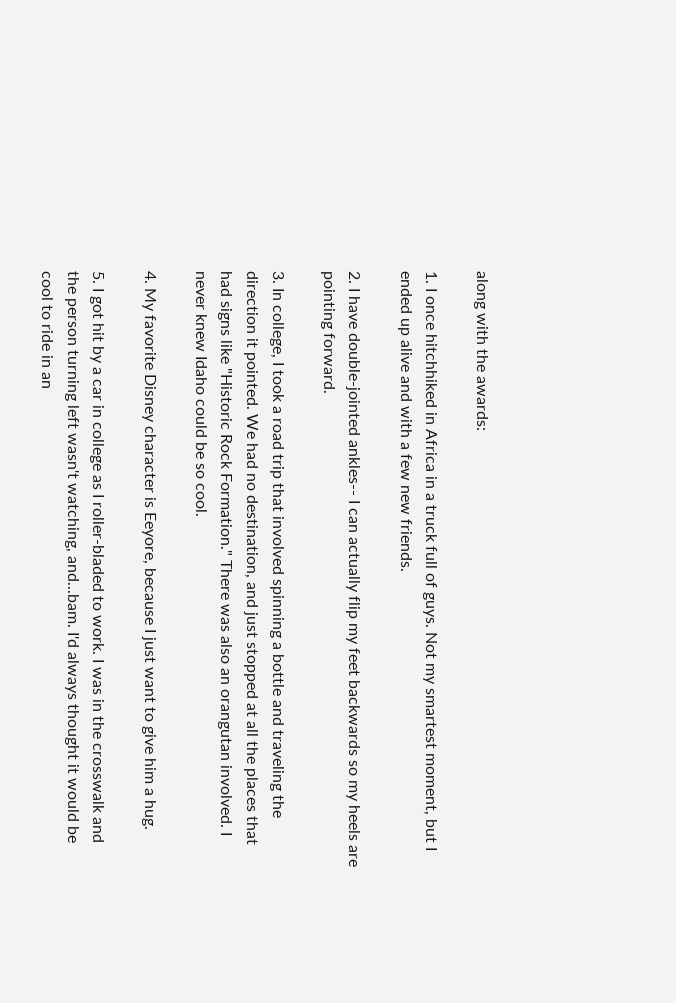along with the awards:

1. I once hitchhiked in Africa in a truck full of guys. Not my smartest moment, but I ended up alive and with a few new friends.

2. I have double-jointed ankles-- I can actually flip my feet backwards so my heels are pointing forward.

3. In college, I took a road trip that involved spinning a bottle and traveling the direction it pointed. We had no destination, and just stopped at all the places that had signs like "Historic Rock Formation." There was also an orangutan involved. I never knew Idaho could be so cool.

4. My favorite Disney character is Eeyore, because I just want to give him a hug.

5. I got hit by a car in college as I roller-bladed to work. I was in the crosswalk and the person turning left wasn't watching, and...bam. I'd always thought it would be cool to ride in an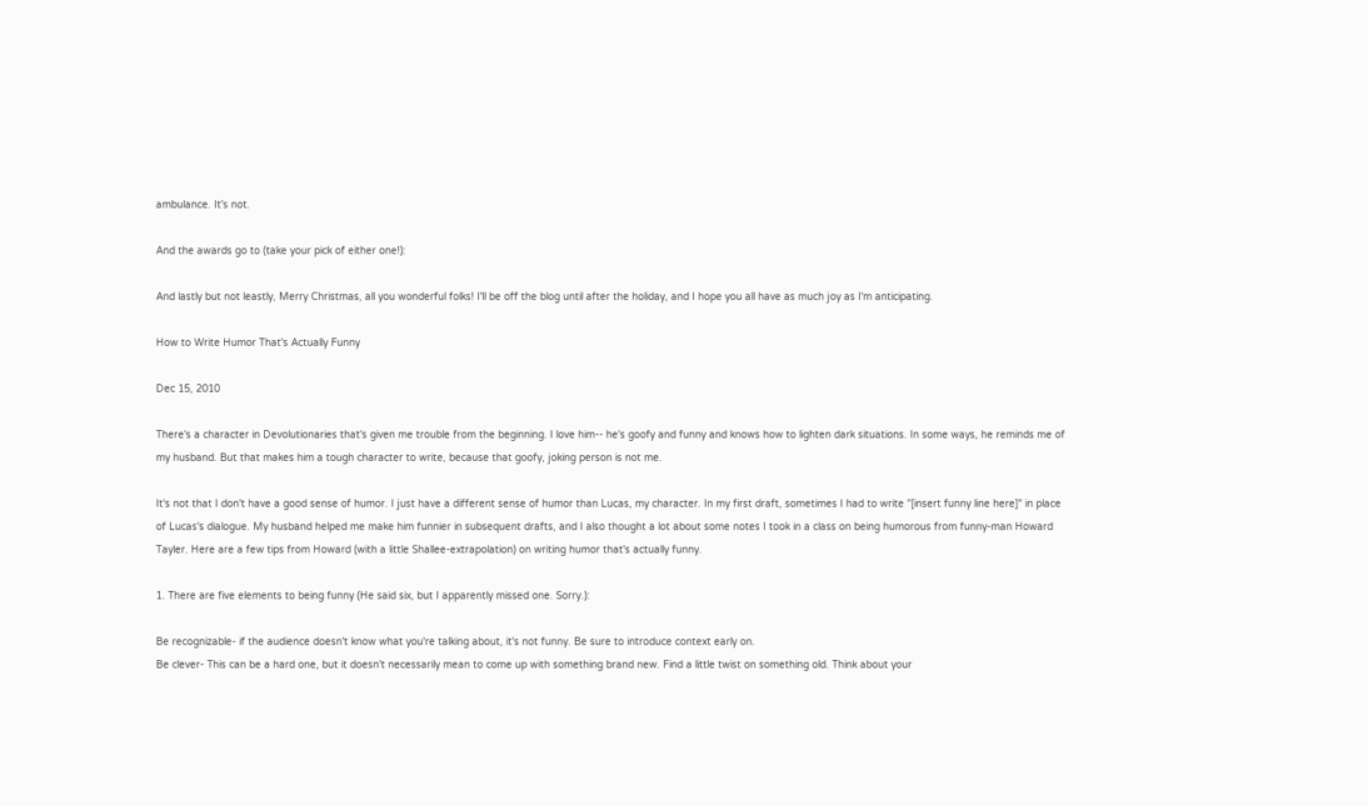ambulance. It's not.

And the awards go to (take your pick of either one!):

And lastly but not leastly, Merry Christmas, all you wonderful folks! I'll be off the blog until after the holiday, and I hope you all have as much joy as I'm anticipating.

How to Write Humor That's Actually Funny

Dec 15, 2010

There's a character in Devolutionaries that's given me trouble from the beginning. I love him-- he's goofy and funny and knows how to lighten dark situations. In some ways, he reminds me of my husband. But that makes him a tough character to write, because that goofy, joking person is not me.

It's not that I don't have a good sense of humor. I just have a different sense of humor than Lucas, my character. In my first draft, sometimes I had to write "[insert funny line here]" in place of Lucas's dialogue. My husband helped me make him funnier in subsequent drafts, and I also thought a lot about some notes I took in a class on being humorous from funny-man Howard Tayler. Here are a few tips from Howard (with a little Shallee-extrapolation) on writing humor that's actually funny.

1. There are five elements to being funny (He said six, but I apparently missed one. Sorry.):

Be recognizable- if the audience doesn't know what you're talking about, it's not funny. Be sure to introduce context early on.
Be clever- This can be a hard one, but it doesn't necessarily mean to come up with something brand new. Find a little twist on something old. Think about your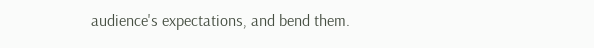audience's expectations, and bend them.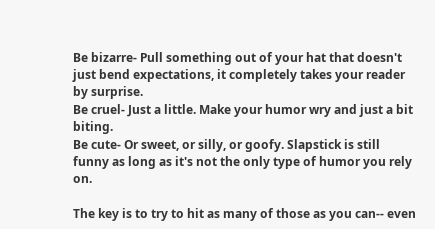Be bizarre- Pull something out of your hat that doesn't just bend expectations, it completely takes your reader by surprise.
Be cruel- Just a little. Make your humor wry and just a bit biting.
Be cute- Or sweet, or silly, or goofy. Slapstick is still funny as long as it's not the only type of humor you rely on.

The key is to try to hit as many of those as you can-- even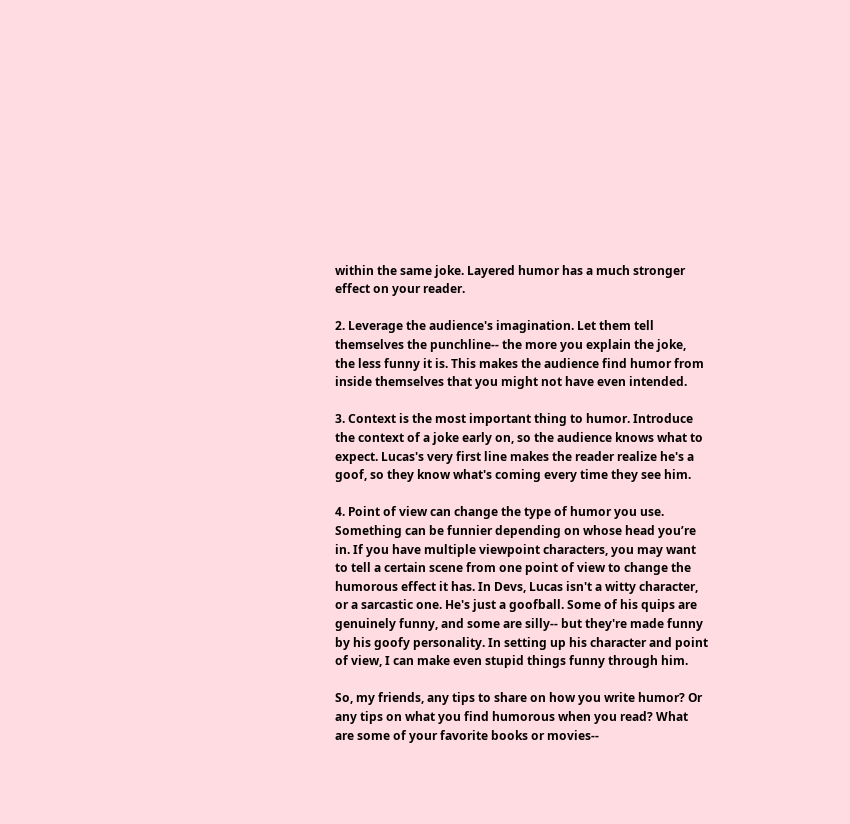within the same joke. Layered humor has a much stronger effect on your reader.

2. Leverage the audience's imagination. Let them tell themselves the punchline-- the more you explain the joke, the less funny it is. This makes the audience find humor from inside themselves that you might not have even intended.

3. Context is the most important thing to humor. Introduce the context of a joke early on, so the audience knows what to expect. Lucas's very first line makes the reader realize he's a goof, so they know what's coming every time they see him.

4. Point of view can change the type of humor you use. Something can be funnier depending on whose head you’re in. If you have multiple viewpoint characters, you may want to tell a certain scene from one point of view to change the humorous effect it has. In Devs, Lucas isn't a witty character, or a sarcastic one. He's just a goofball. Some of his quips are genuinely funny, and some are silly-- but they're made funny by his goofy personality. In setting up his character and point of view, I can make even stupid things funny through him.

So, my friends, any tips to share on how you write humor? Or any tips on what you find humorous when you read? What are some of your favorite books or movies--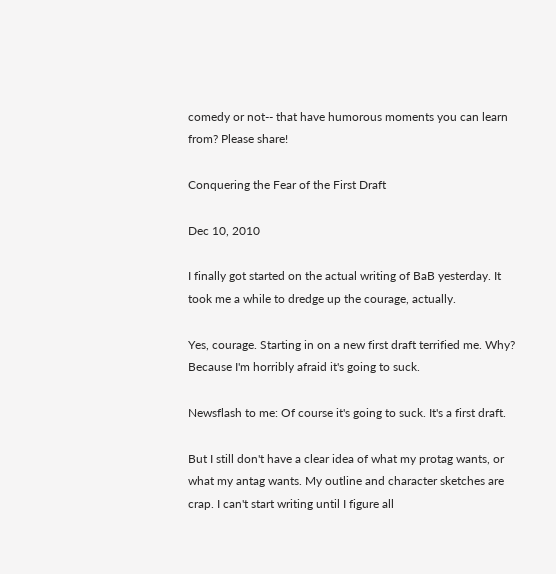comedy or not-- that have humorous moments you can learn from? Please share!

Conquering the Fear of the First Draft

Dec 10, 2010

I finally got started on the actual writing of BaB yesterday. It took me a while to dredge up the courage, actually.

Yes, courage. Starting in on a new first draft terrified me. Why? Because I'm horribly afraid it's going to suck.

Newsflash to me: Of course it's going to suck. It's a first draft.

But I still don't have a clear idea of what my protag wants, or what my antag wants. My outline and character sketches are crap. I can't start writing until I figure all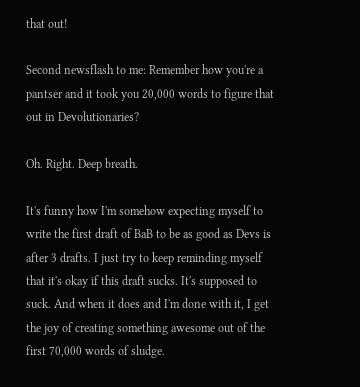that out!

Second newsflash to me: Remember how you're a pantser and it took you 20,000 words to figure that out in Devolutionaries?

Oh. Right. Deep breath.

It's funny how I'm somehow expecting myself to write the first draft of BaB to be as good as Devs is after 3 drafts. I just try to keep reminding myself that it's okay if this draft sucks. It's supposed to suck. And when it does and I'm done with it, I get the joy of creating something awesome out of the first 70,000 words of sludge.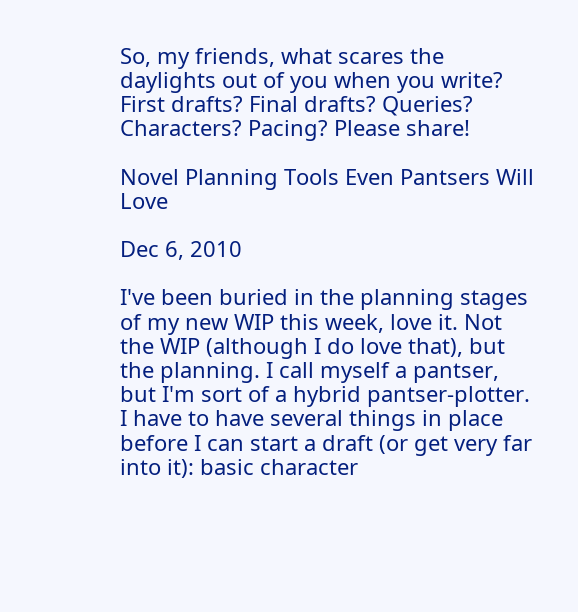So, my friends, what scares the daylights out of you when you write? First drafts? Final drafts? Queries? Characters? Pacing? Please share!

Novel Planning Tools Even Pantsers Will Love

Dec 6, 2010

I've been buried in the planning stages of my new WIP this week, love it. Not the WIP (although I do love that), but the planning. I call myself a pantser, but I'm sort of a hybrid pantser-plotter. I have to have several things in place before I can start a draft (or get very far into it): basic character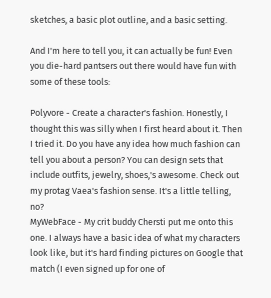sketches, a basic plot outline, and a basic setting.

And I'm here to tell you, it can actually be fun! Even you die-hard pantsers out there would have fun with some of these tools:

Polyvore - Create a character's fashion. Honestly, I thought this was silly when I first heard about it. Then I tried it. Do you have any idea how much fashion can tell you about a person? You can design sets that include outfits, jewelry, shoes,'s awesome. Check out my protag Vaea's fashion sense. It's a little telling, no?
MyWebFace - My crit buddy Chersti put me onto this one. I always have a basic idea of what my characters look like, but it's hard finding pictures on Google that match (I even signed up for one of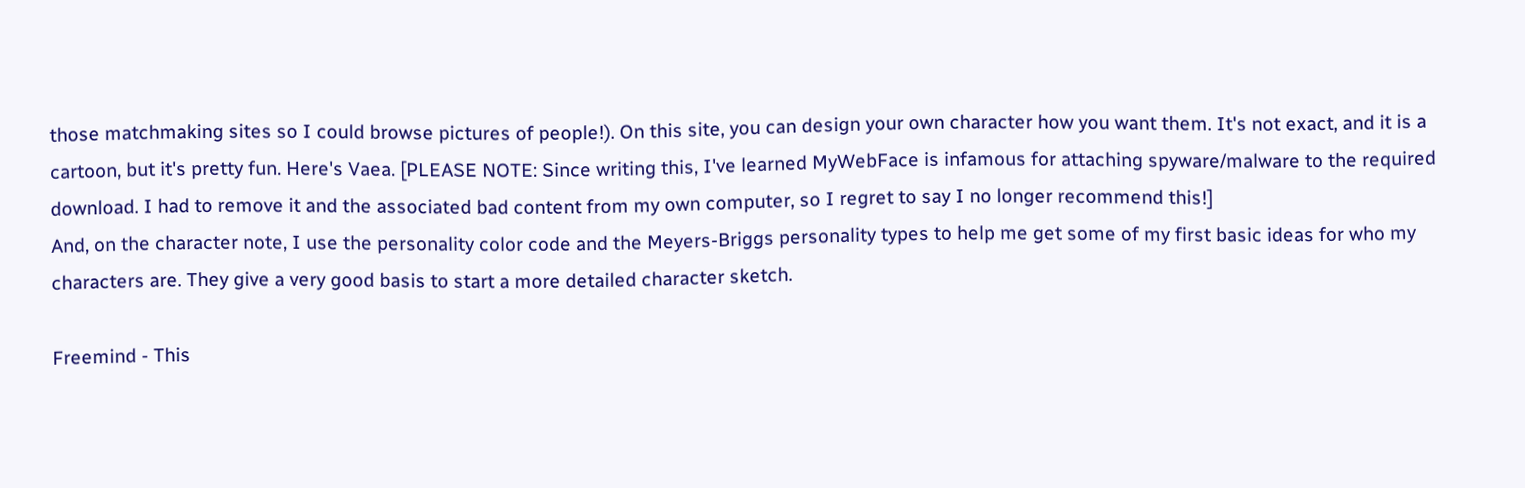those matchmaking sites so I could browse pictures of people!). On this site, you can design your own character how you want them. It's not exact, and it is a cartoon, but it's pretty fun. Here's Vaea. [PLEASE NOTE: Since writing this, I've learned MyWebFace is infamous for attaching spyware/malware to the required download. I had to remove it and the associated bad content from my own computer, so I regret to say I no longer recommend this!]
And, on the character note, I use the personality color code and the Meyers-Briggs personality types to help me get some of my first basic ideas for who my characters are. They give a very good basis to start a more detailed character sketch.

Freemind - This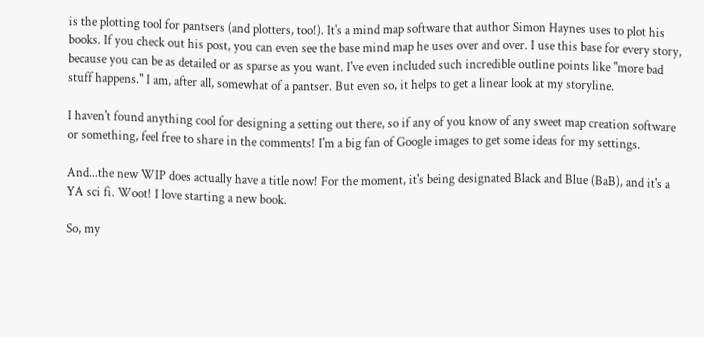is the plotting tool for pantsers (and plotters, too!). It's a mind map software that author Simon Haynes uses to plot his books. If you check out his post, you can even see the base mind map he uses over and over. I use this base for every story, because you can be as detailed or as sparse as you want. I've even included such incredible outline points like "more bad stuff happens." I am, after all, somewhat of a pantser. But even so, it helps to get a linear look at my storyline.

I haven't found anything cool for designing a setting out there, so if any of you know of any sweet map creation software or something, feel free to share in the comments! I'm a big fan of Google images to get some ideas for my settings.

And...the new WIP does actually have a title now! For the moment, it's being designated Black and Blue (BaB), and it's a YA sci fi. Woot! I love starting a new book.

So, my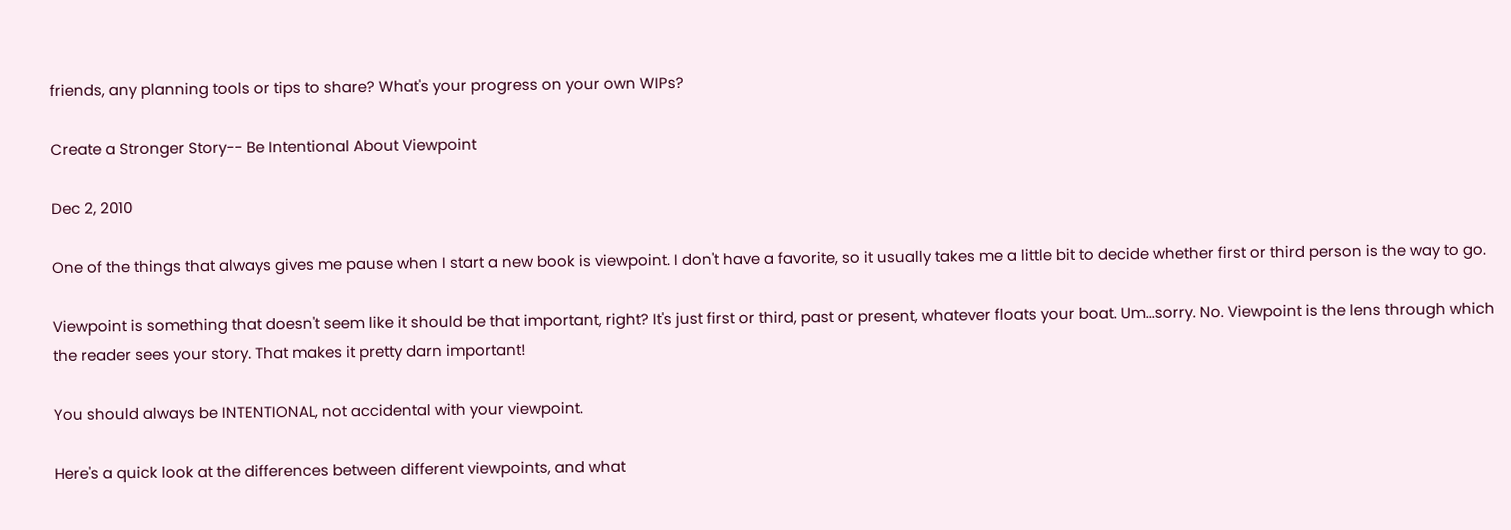friends, any planning tools or tips to share? What's your progress on your own WIPs?

Create a Stronger Story-- Be Intentional About Viewpoint

Dec 2, 2010

One of the things that always gives me pause when I start a new book is viewpoint. I don't have a favorite, so it usually takes me a little bit to decide whether first or third person is the way to go.

Viewpoint is something that doesn't seem like it should be that important, right? It's just first or third, past or present, whatever floats your boat. Um...sorry. No. Viewpoint is the lens through which the reader sees your story. That makes it pretty darn important!

You should always be INTENTIONAL, not accidental with your viewpoint.

Here's a quick look at the differences between different viewpoints, and what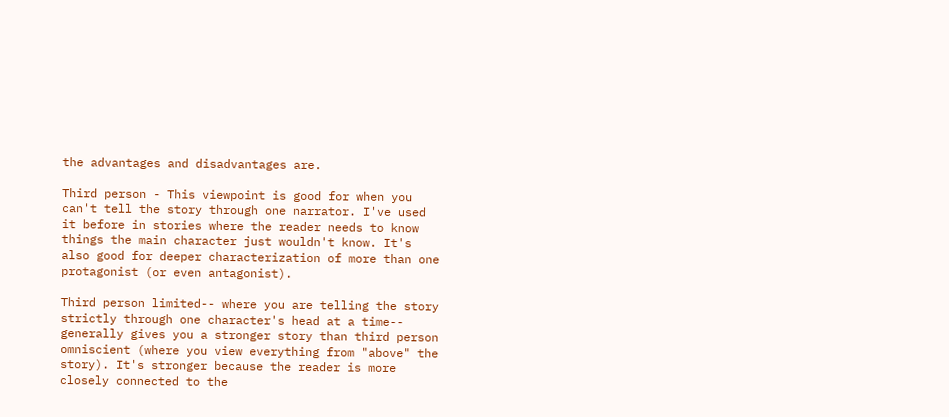the advantages and disadvantages are.

Third person - This viewpoint is good for when you can't tell the story through one narrator. I've used it before in stories where the reader needs to know things the main character just wouldn't know. It's also good for deeper characterization of more than one protagonist (or even antagonist).

Third person limited-- where you are telling the story strictly through one character's head at a time-- generally gives you a stronger story than third person omniscient (where you view everything from "above" the story). It's stronger because the reader is more closely connected to the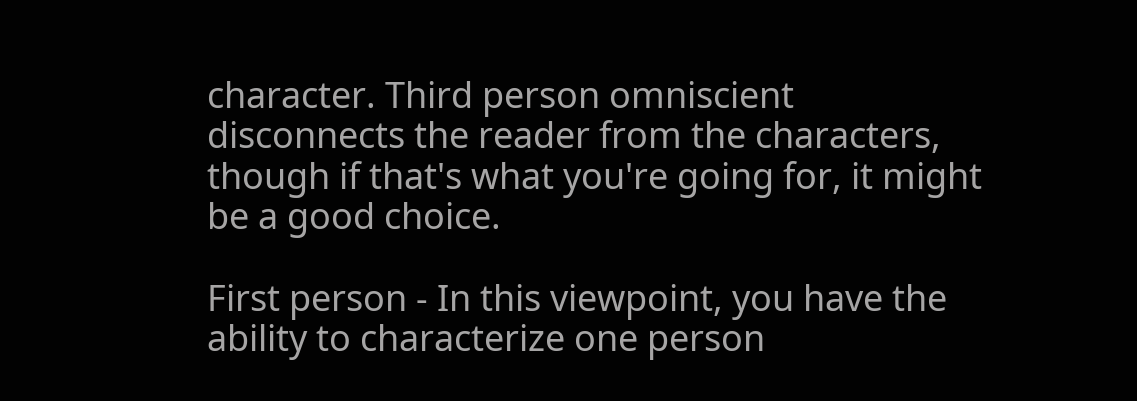character. Third person omniscient disconnects the reader from the characters, though if that's what you're going for, it might be a good choice.

First person - In this viewpoint, you have the ability to characterize one person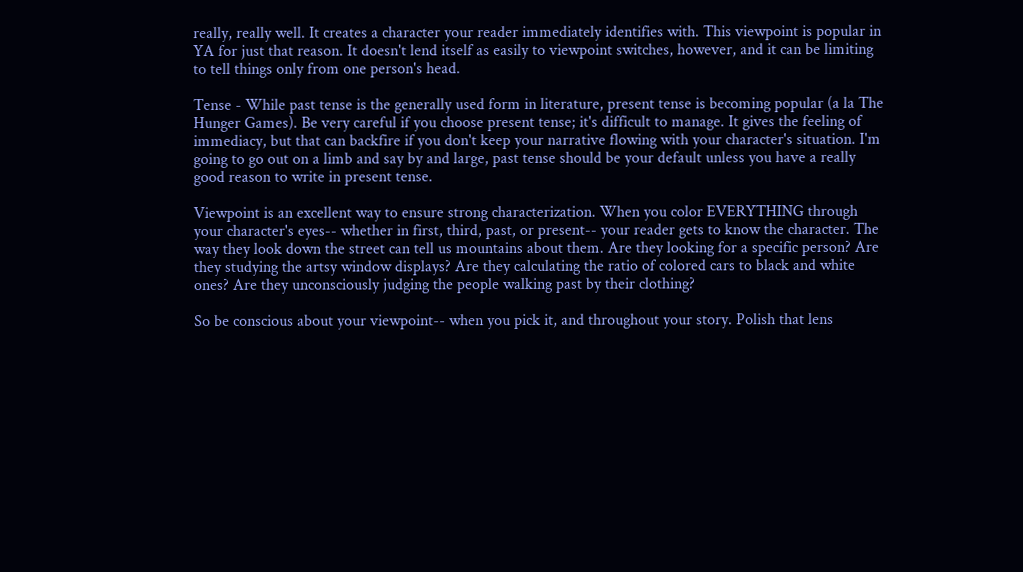really, really well. It creates a character your reader immediately identifies with. This viewpoint is popular in YA for just that reason. It doesn't lend itself as easily to viewpoint switches, however, and it can be limiting to tell things only from one person's head.

Tense - While past tense is the generally used form in literature, present tense is becoming popular (a la The Hunger Games). Be very careful if you choose present tense; it's difficult to manage. It gives the feeling of immediacy, but that can backfire if you don't keep your narrative flowing with your character's situation. I'm going to go out on a limb and say by and large, past tense should be your default unless you have a really good reason to write in present tense.

Viewpoint is an excellent way to ensure strong characterization. When you color EVERYTHING through your character's eyes-- whether in first, third, past, or present-- your reader gets to know the character. The way they look down the street can tell us mountains about them. Are they looking for a specific person? Are they studying the artsy window displays? Are they calculating the ratio of colored cars to black and white ones? Are they unconsciously judging the people walking past by their clothing?

So be conscious about your viewpoint-- when you pick it, and throughout your story. Polish that lens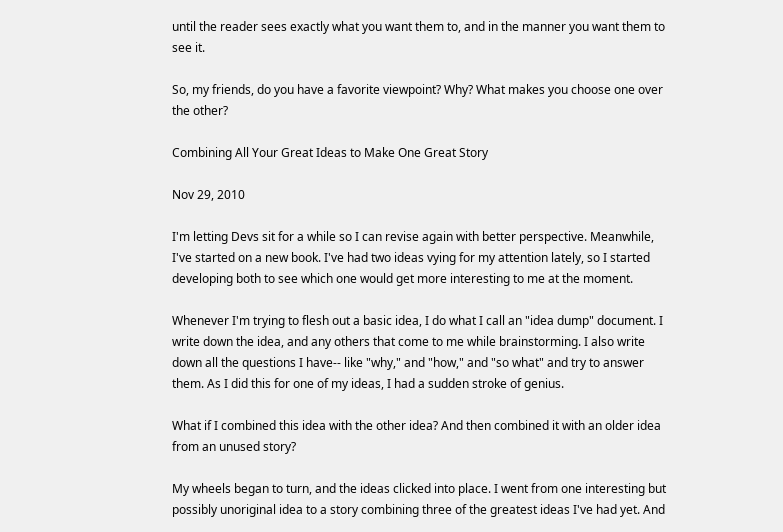until the reader sees exactly what you want them to, and in the manner you want them to see it.

So, my friends, do you have a favorite viewpoint? Why? What makes you choose one over the other?

Combining All Your Great Ideas to Make One Great Story

Nov 29, 2010

I'm letting Devs sit for a while so I can revise again with better perspective. Meanwhile, I've started on a new book. I've had two ideas vying for my attention lately, so I started developing both to see which one would get more interesting to me at the moment.

Whenever I'm trying to flesh out a basic idea, I do what I call an "idea dump" document. I write down the idea, and any others that come to me while brainstorming. I also write down all the questions I have-- like "why," and "how," and "so what" and try to answer them. As I did this for one of my ideas, I had a sudden stroke of genius.

What if I combined this idea with the other idea? And then combined it with an older idea from an unused story?

My wheels began to turn, and the ideas clicked into place. I went from one interesting but possibly unoriginal idea to a story combining three of the greatest ideas I've had yet. And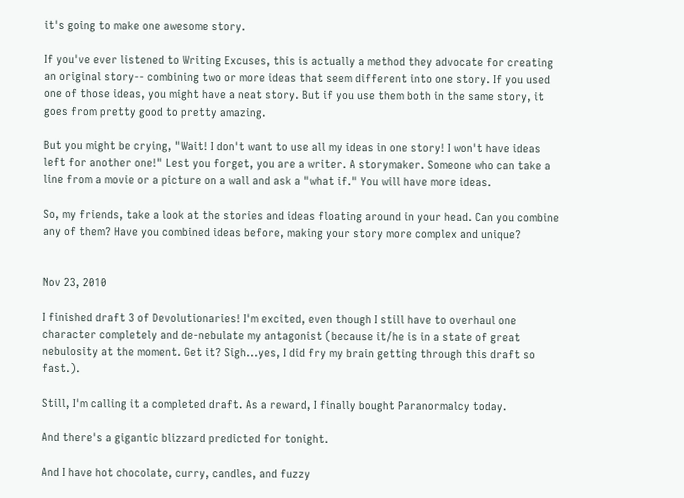it's going to make one awesome story.

If you've ever listened to Writing Excuses, this is actually a method they advocate for creating an original story-- combining two or more ideas that seem different into one story. If you used one of those ideas, you might have a neat story. But if you use them both in the same story, it goes from pretty good to pretty amazing.

But you might be crying, "Wait! I don't want to use all my ideas in one story! I won't have ideas left for another one!" Lest you forget, you are a writer. A storymaker. Someone who can take a line from a movie or a picture on a wall and ask a "what if." You will have more ideas.

So, my friends, take a look at the stories and ideas floating around in your head. Can you combine any of them? Have you combined ideas before, making your story more complex and unique?


Nov 23, 2010

I finished draft 3 of Devolutionaries! I'm excited, even though I still have to overhaul one character completely and de-nebulate my antagonist (because it/he is in a state of great nebulosity at the moment. Get it? Sigh...yes, I did fry my brain getting through this draft so fast.).

Still, I'm calling it a completed draft. As a reward, I finally bought Paranormalcy today.

And there's a gigantic blizzard predicted for tonight.

And I have hot chocolate, curry, candles, and fuzzy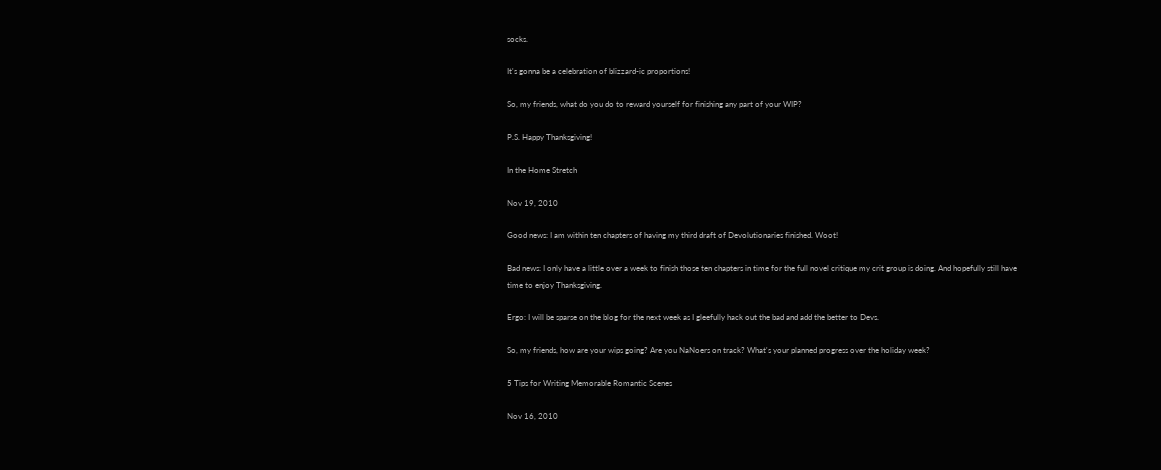socks.

It's gonna be a celebration of blizzard-ic proportions!

So, my friends, what do you do to reward yourself for finishing any part of your WIP?

P.S. Happy Thanksgiving!

In the Home Stretch

Nov 19, 2010

Good news: I am within ten chapters of having my third draft of Devolutionaries finished. Woot!

Bad news: I only have a little over a week to finish those ten chapters in time for the full novel critique my crit group is doing. And hopefully still have time to enjoy Thanksgiving.

Ergo: I will be sparse on the blog for the next week as I gleefully hack out the bad and add the better to Devs.

So, my friends, how are your wips going? Are you NaNoers on track? What's your planned progress over the holiday week?

5 Tips for Writing Memorable Romantic Scenes

Nov 16, 2010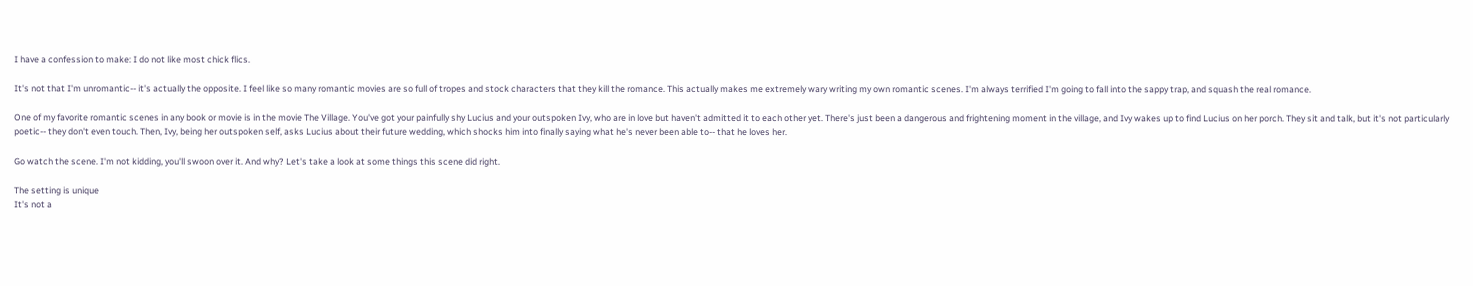I have a confession to make: I do not like most chick flics.

It's not that I'm unromantic-- it's actually the opposite. I feel like so many romantic movies are so full of tropes and stock characters that they kill the romance. This actually makes me extremely wary writing my own romantic scenes. I'm always terrified I'm going to fall into the sappy trap, and squash the real romance.

One of my favorite romantic scenes in any book or movie is in the movie The Village. You've got your painfully shy Lucius and your outspoken Ivy, who are in love but haven't admitted it to each other yet. There's just been a dangerous and frightening moment in the village, and Ivy wakes up to find Lucius on her porch. They sit and talk, but it's not particularly poetic-- they don't even touch. Then, Ivy, being her outspoken self, asks Lucius about their future wedding, which shocks him into finally saying what he's never been able to-- that he loves her.

Go watch the scene. I'm not kidding, you'll swoon over it. And why? Let's take a look at some things this scene did right.

The setting is unique
It's not a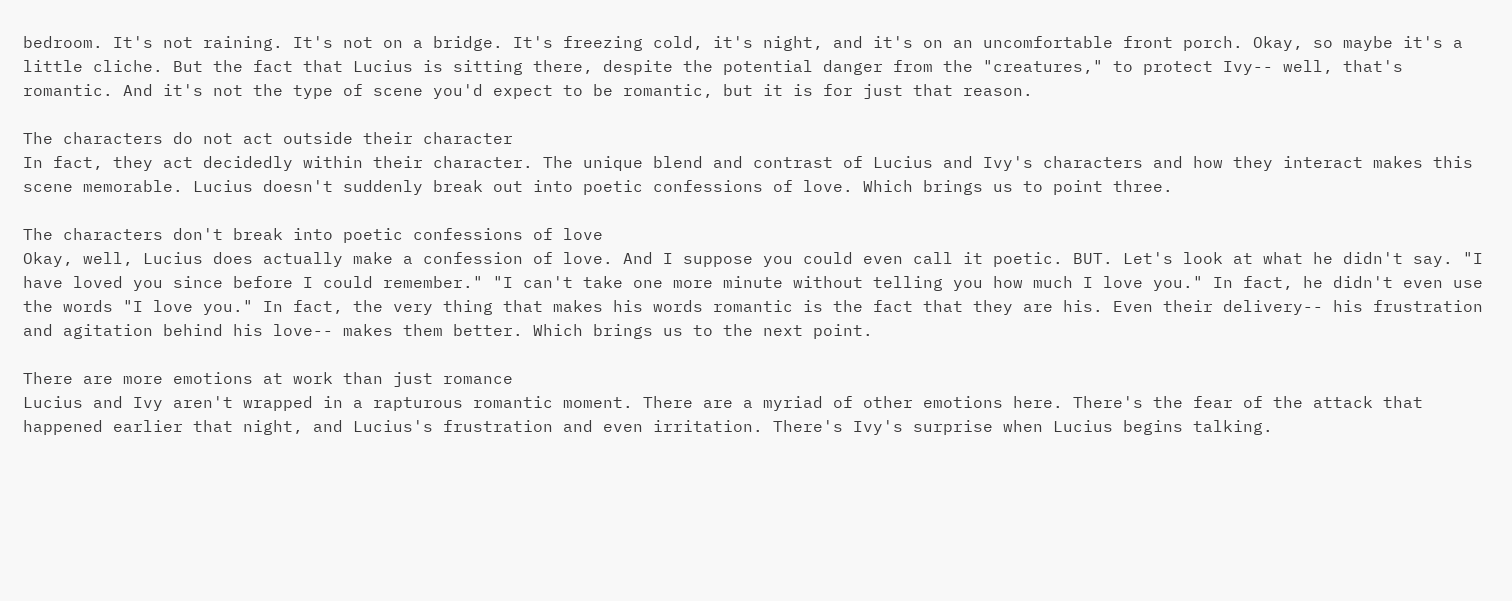bedroom. It's not raining. It's not on a bridge. It's freezing cold, it's night, and it's on an uncomfortable front porch. Okay, so maybe it's a little cliche. But the fact that Lucius is sitting there, despite the potential danger from the "creatures," to protect Ivy-- well, that's romantic. And it's not the type of scene you'd expect to be romantic, but it is for just that reason.

The characters do not act outside their character
In fact, they act decidedly within their character. The unique blend and contrast of Lucius and Ivy's characters and how they interact makes this scene memorable. Lucius doesn't suddenly break out into poetic confessions of love. Which brings us to point three.

The characters don't break into poetic confessions of love
Okay, well, Lucius does actually make a confession of love. And I suppose you could even call it poetic. BUT. Let's look at what he didn't say. "I have loved you since before I could remember." "I can't take one more minute without telling you how much I love you." In fact, he didn't even use the words "I love you." In fact, the very thing that makes his words romantic is the fact that they are his. Even their delivery-- his frustration and agitation behind his love-- makes them better. Which brings us to the next point.

There are more emotions at work than just romance
Lucius and Ivy aren't wrapped in a rapturous romantic moment. There are a myriad of other emotions here. There's the fear of the attack that happened earlier that night, and Lucius's frustration and even irritation. There's Ivy's surprise when Lucius begins talking.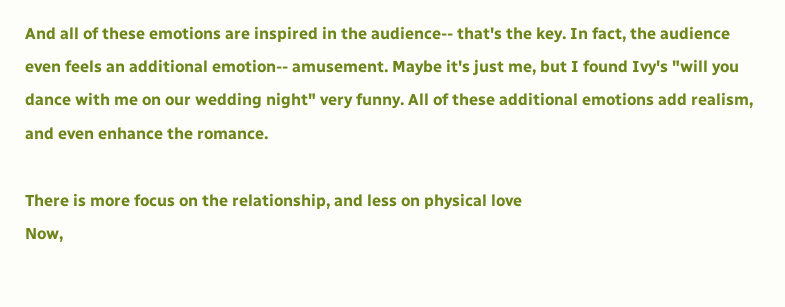And all of these emotions are inspired in the audience-- that's the key. In fact, the audience even feels an additional emotion-- amusement. Maybe it's just me, but I found Ivy's "will you dance with me on our wedding night" very funny. All of these additional emotions add realism, and even enhance the romance.

There is more focus on the relationship, and less on physical love
Now,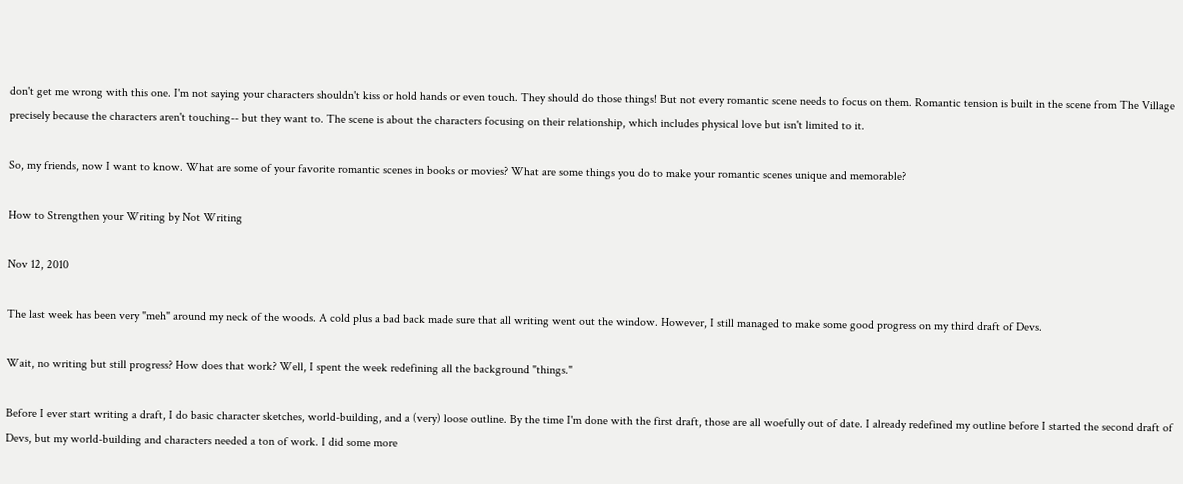don't get me wrong with this one. I'm not saying your characters shouldn't kiss or hold hands or even touch. They should do those things! But not every romantic scene needs to focus on them. Romantic tension is built in the scene from The Village precisely because the characters aren't touching-- but they want to. The scene is about the characters focusing on their relationship, which includes physical love but isn't limited to it.

So, my friends, now I want to know. What are some of your favorite romantic scenes in books or movies? What are some things you do to make your romantic scenes unique and memorable?

How to Strengthen your Writing by Not Writing

Nov 12, 2010

The last week has been very "meh" around my neck of the woods. A cold plus a bad back made sure that all writing went out the window. However, I still managed to make some good progress on my third draft of Devs.

Wait, no writing but still progress? How does that work? Well, I spent the week redefining all the background "things."

Before I ever start writing a draft, I do basic character sketches, world-building, and a (very) loose outline. By the time I'm done with the first draft, those are all woefully out of date. I already redefined my outline before I started the second draft of Devs, but my world-building and characters needed a ton of work. I did some more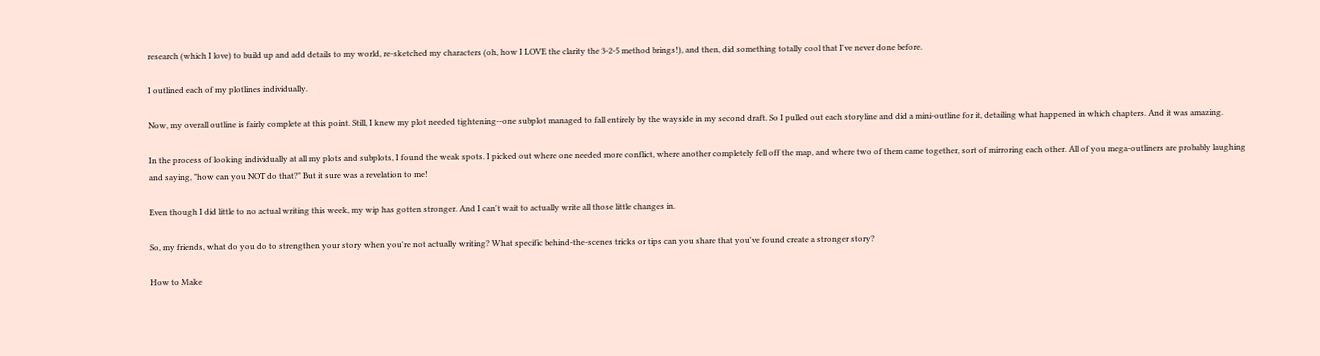research (which I love) to build up and add details to my world, re-sketched my characters (oh, how I LOVE the clarity the 3-2-5 method brings!), and then, did something totally cool that I've never done before.

I outlined each of my plotlines individually.

Now, my overall outline is fairly complete at this point. Still, I knew my plot needed tightening--one subplot managed to fall entirely by the wayside in my second draft. So I pulled out each storyline and did a mini-outline for it, detailing what happened in which chapters. And it was amazing.

In the process of looking individually at all my plots and subplots, I found the weak spots. I picked out where one needed more conflict, where another completely fell off the map, and where two of them came together, sort of mirroring each other. All of you mega-outliners are probably laughing and saying, "how can you NOT do that?" But it sure was a revelation to me!

Even though I did little to no actual writing this week, my wip has gotten stronger. And I can't wait to actually write all those little changes in.

So, my friends, what do you do to strengthen your story when you're not actually writing? What specific behind-the-scenes tricks or tips can you share that you've found create a stronger story?

How to Make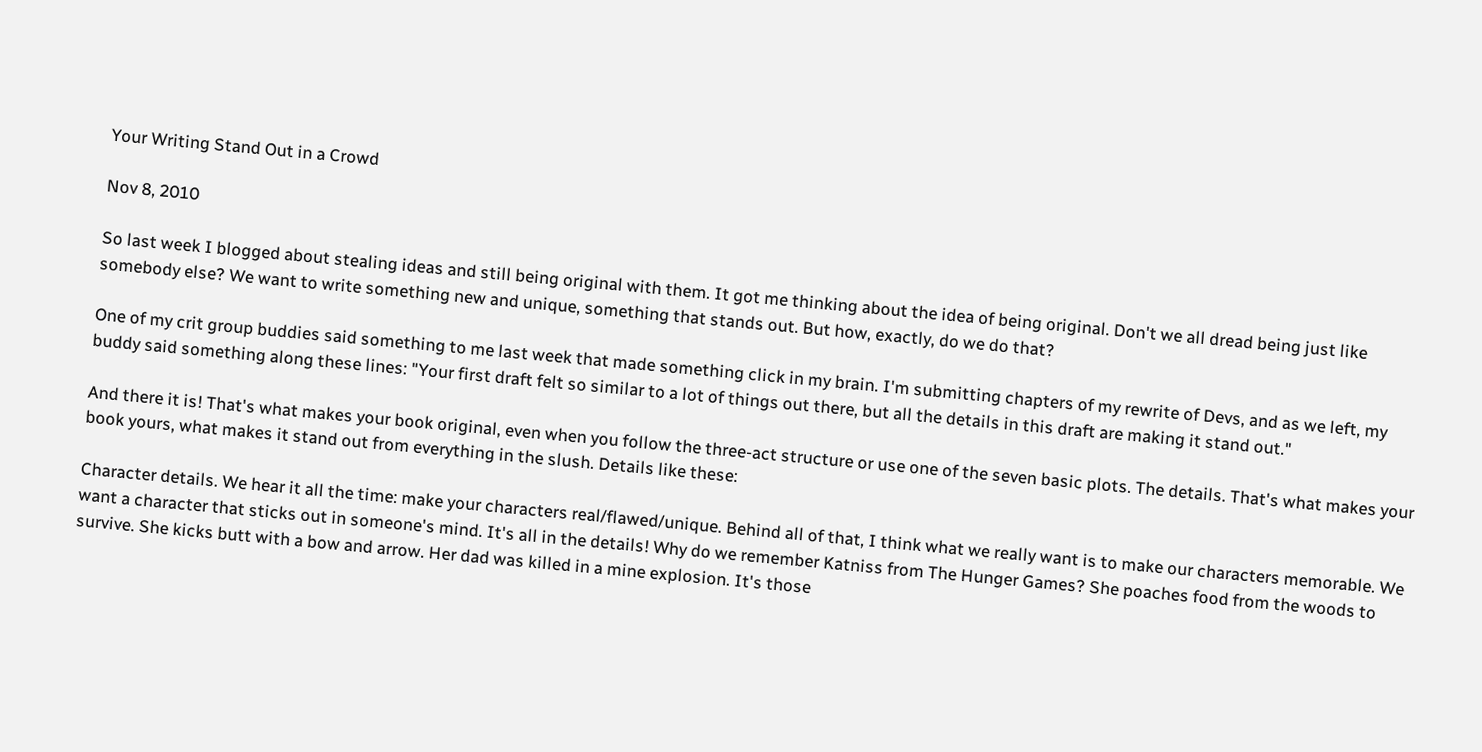Your Writing Stand Out in a Crowd

Nov 8, 2010

So last week I blogged about stealing ideas and still being original with them. It got me thinking about the idea of being original. Don't we all dread being just like somebody else? We want to write something new and unique, something that stands out. But how, exactly, do we do that?

One of my crit group buddies said something to me last week that made something click in my brain. I'm submitting chapters of my rewrite of Devs, and as we left, my buddy said something along these lines: "Your first draft felt so similar to a lot of things out there, but all the details in this draft are making it stand out."

And there it is! That's what makes your book original, even when you follow the three-act structure or use one of the seven basic plots. The details. That's what makes your book yours, what makes it stand out from everything in the slush. Details like these:

Character details. We hear it all the time: make your characters real/flawed/unique. Behind all of that, I think what we really want is to make our characters memorable. We want a character that sticks out in someone's mind. It's all in the details! Why do we remember Katniss from The Hunger Games? She poaches food from the woods to survive. She kicks butt with a bow and arrow. Her dad was killed in a mine explosion. It's those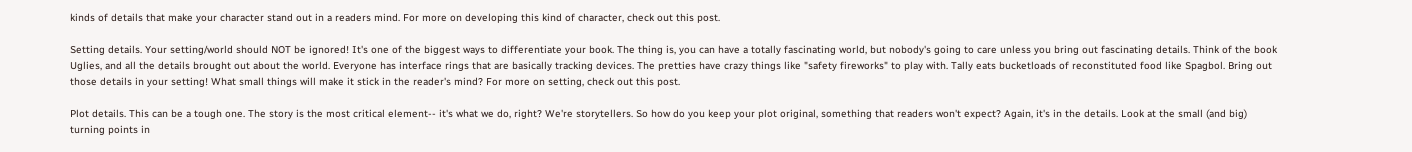kinds of details that make your character stand out in a readers mind. For more on developing this kind of character, check out this post.

Setting details. Your setting/world should NOT be ignored! It's one of the biggest ways to differentiate your book. The thing is, you can have a totally fascinating world, but nobody's going to care unless you bring out fascinating details. Think of the book Uglies, and all the details brought out about the world. Everyone has interface rings that are basically tracking devices. The pretties have crazy things like "safety fireworks" to play with. Tally eats bucketloads of reconstituted food like Spagbol. Bring out those details in your setting! What small things will make it stick in the reader's mind? For more on setting, check out this post.

Plot details. This can be a tough one. The story is the most critical element-- it's what we do, right? We're storytellers. So how do you keep your plot original, something that readers won't expect? Again, it's in the details. Look at the small (and big) turning points in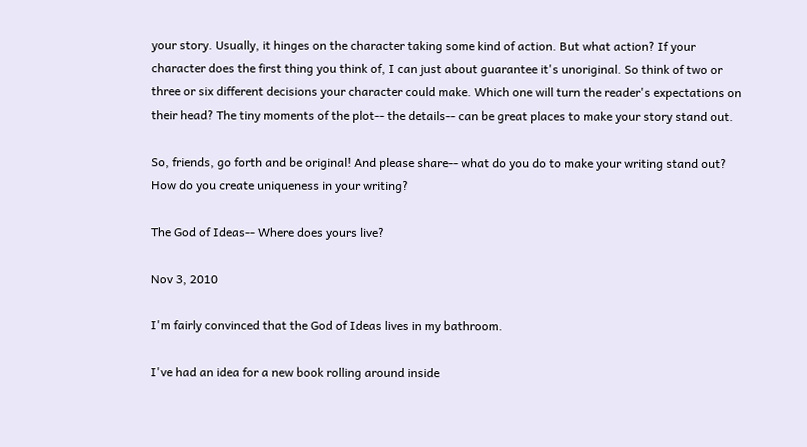your story. Usually, it hinges on the character taking some kind of action. But what action? If your character does the first thing you think of, I can just about guarantee it's unoriginal. So think of two or three or six different decisions your character could make. Which one will turn the reader's expectations on their head? The tiny moments of the plot-- the details-- can be great places to make your story stand out.

So, friends, go forth and be original! And please share-- what do you do to make your writing stand out? How do you create uniqueness in your writing?

The God of Ideas-- Where does yours live?

Nov 3, 2010

I'm fairly convinced that the God of Ideas lives in my bathroom.

I've had an idea for a new book rolling around inside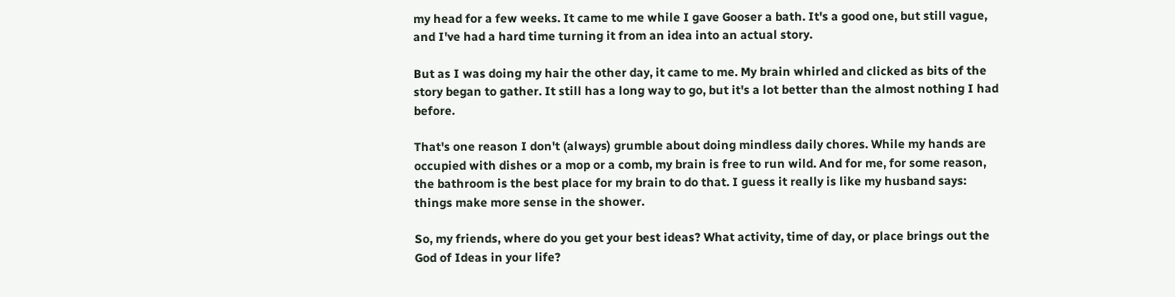my head for a few weeks. It came to me while I gave Gooser a bath. It's a good one, but still vague, and I've had a hard time turning it from an idea into an actual story.

But as I was doing my hair the other day, it came to me. My brain whirled and clicked as bits of the story began to gather. It still has a long way to go, but it's a lot better than the almost nothing I had before.

That's one reason I don't (always) grumble about doing mindless daily chores. While my hands are occupied with dishes or a mop or a comb, my brain is free to run wild. And for me, for some reason, the bathroom is the best place for my brain to do that. I guess it really is like my husband says: things make more sense in the shower.

So, my friends, where do you get your best ideas? What activity, time of day, or place brings out the God of Ideas in your life?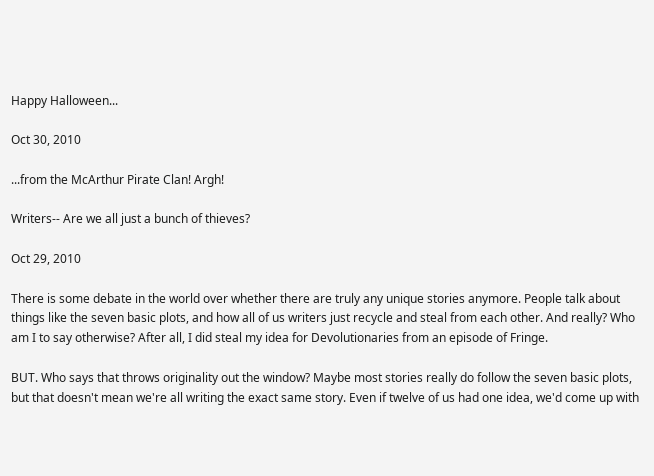Happy Halloween...

Oct 30, 2010

...from the McArthur Pirate Clan! Argh!

Writers-- Are we all just a bunch of thieves?

Oct 29, 2010

There is some debate in the world over whether there are truly any unique stories anymore. People talk about things like the seven basic plots, and how all of us writers just recycle and steal from each other. And really? Who am I to say otherwise? After all, I did steal my idea for Devolutionaries from an episode of Fringe.

BUT. Who says that throws originality out the window? Maybe most stories really do follow the seven basic plots, but that doesn't mean we're all writing the exact same story. Even if twelve of us had one idea, we'd come up with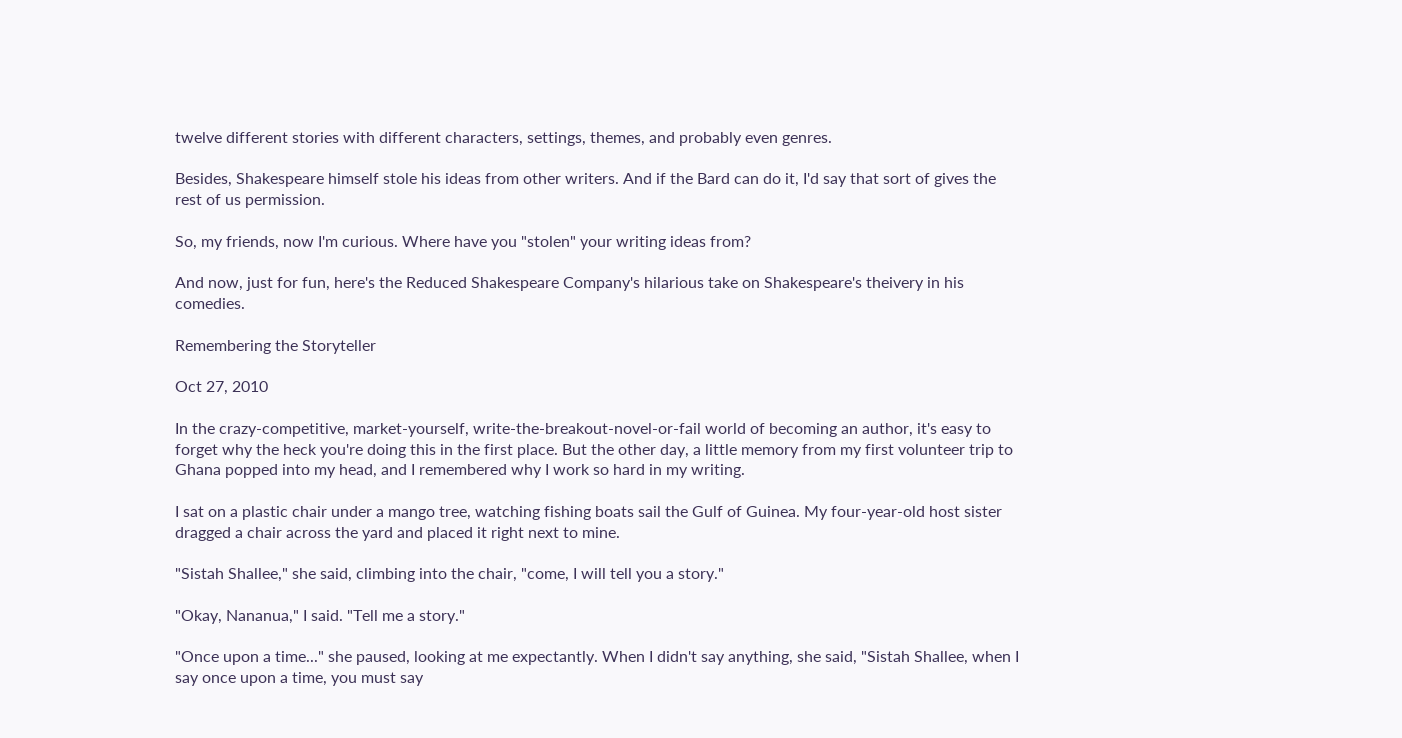twelve different stories with different characters, settings, themes, and probably even genres.

Besides, Shakespeare himself stole his ideas from other writers. And if the Bard can do it, I'd say that sort of gives the rest of us permission.

So, my friends, now I'm curious. Where have you "stolen" your writing ideas from?

And now, just for fun, here's the Reduced Shakespeare Company's hilarious take on Shakespeare's theivery in his comedies.

Remembering the Storyteller

Oct 27, 2010

In the crazy-competitive, market-yourself, write-the-breakout-novel-or-fail world of becoming an author, it's easy to forget why the heck you're doing this in the first place. But the other day, a little memory from my first volunteer trip to Ghana popped into my head, and I remembered why I work so hard in my writing.

I sat on a plastic chair under a mango tree, watching fishing boats sail the Gulf of Guinea. My four-year-old host sister dragged a chair across the yard and placed it right next to mine.

"Sistah Shallee," she said, climbing into the chair, "come, I will tell you a story."

"Okay, Nananua," I said. "Tell me a story."

"Once upon a time..." she paused, looking at me expectantly. When I didn't say anything, she said, "Sistah Shallee, when I say once upon a time, you must say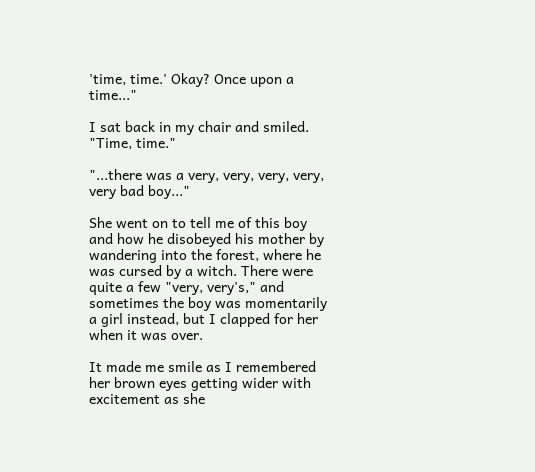'time, time.' Okay? Once upon a time..."

I sat back in my chair and smiled. "Time, time."

"...there was a very, very, very, very, very bad boy..."

She went on to tell me of this boy and how he disobeyed his mother by wandering into the forest, where he was cursed by a witch. There were quite a few "very, very's," and sometimes the boy was momentarily a girl instead, but I clapped for her when it was over.

It made me smile as I remembered her brown eyes getting wider with excitement as she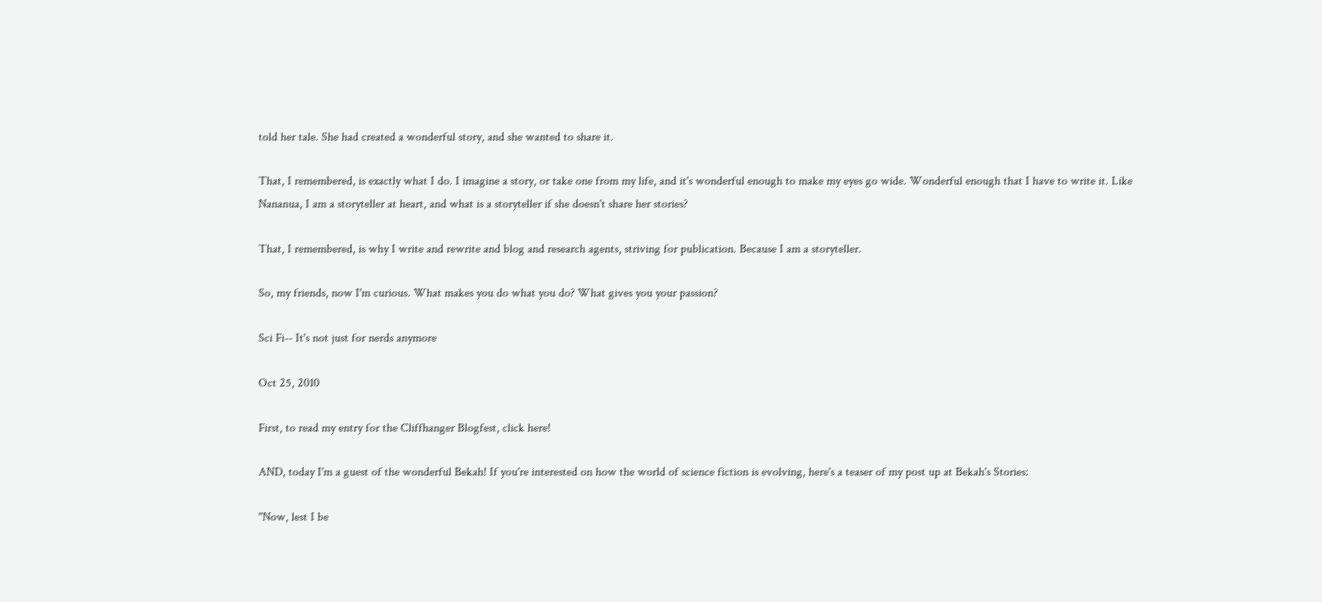told her tale. She had created a wonderful story, and she wanted to share it.

That, I remembered, is exactly what I do. I imagine a story, or take one from my life, and it's wonderful enough to make my eyes go wide. Wonderful enough that I have to write it. Like Nananua, I am a storyteller at heart, and what is a storyteller if she doesn't share her stories?

That, I remembered, is why I write and rewrite and blog and research agents, striving for publication. Because I am a storyteller.

So, my friends, now I'm curious. What makes you do what you do? What gives you your passion?

Sci Fi-- It's not just for nerds anymore

Oct 25, 2010

First, to read my entry for the Cliffhanger Blogfest, click here!

AND, today I'm a guest of the wonderful Bekah! If you're interested on how the world of science fiction is evolving, here's a teaser of my post up at Bekah's Stories:

"Now, lest I be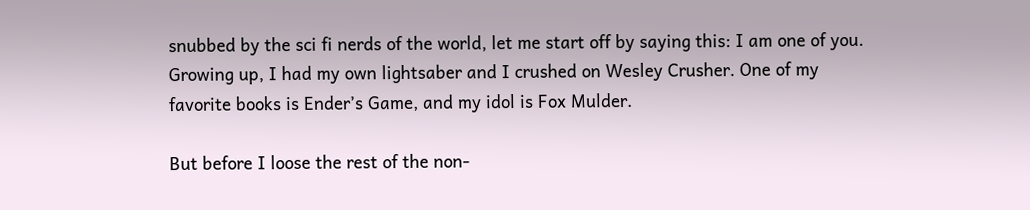snubbed by the sci fi nerds of the world, let me start off by saying this: I am one of you. Growing up, I had my own lightsaber and I crushed on Wesley Crusher. One of my favorite books is Ender’s Game, and my idol is Fox Mulder.

But before I loose the rest of the non-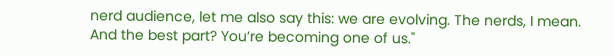nerd audience, let me also say this: we are evolving. The nerds, I mean. And the best part? You’re becoming one of us."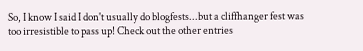So, I know I said I don't usually do blogfests...but a cliffhanger fest was too irresistible to pass up! Check out the other entries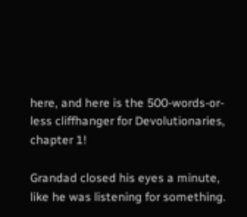here, and here is the 500-words-or-less cliffhanger for Devolutionaries, chapter 1!

Grandad closed his eyes a minute, like he was listening for something.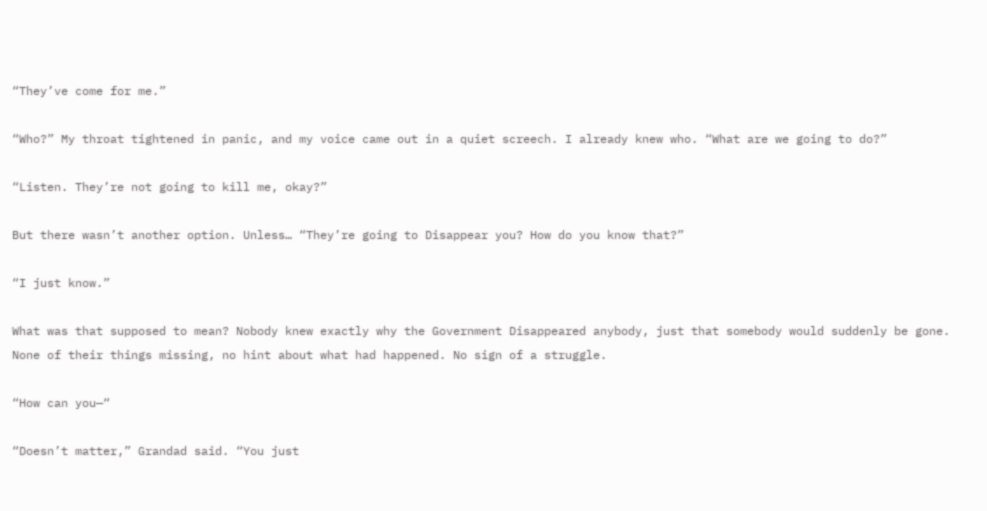“They’ve come for me.”

“Who?” My throat tightened in panic, and my voice came out in a quiet screech. I already knew who. “What are we going to do?”

“Listen. They’re not going to kill me, okay?”

But there wasn’t another option. Unless… “They’re going to Disappear you? How do you know that?”

“I just know.”

What was that supposed to mean? Nobody knew exactly why the Government Disappeared anybody, just that somebody would suddenly be gone. None of their things missing, no hint about what had happened. No sign of a struggle.

“How can you—“

“Doesn’t matter,” Grandad said. “You just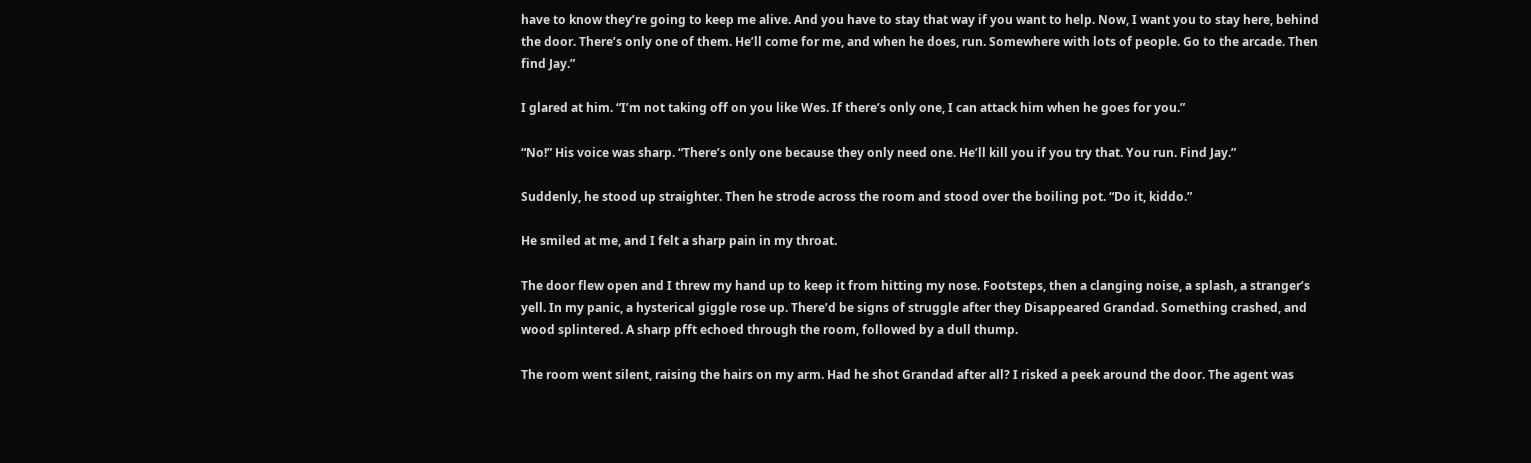have to know they’re going to keep me alive. And you have to stay that way if you want to help. Now, I want you to stay here, behind the door. There’s only one of them. He’ll come for me, and when he does, run. Somewhere with lots of people. Go to the arcade. Then find Jay.”

I glared at him. “I’m not taking off on you like Wes. If there’s only one, I can attack him when he goes for you.”

“No!” His voice was sharp. “There’s only one because they only need one. He’ll kill you if you try that. You run. Find Jay.”

Suddenly, he stood up straighter. Then he strode across the room and stood over the boiling pot. “Do it, kiddo.”

He smiled at me, and I felt a sharp pain in my throat.

The door flew open and I threw my hand up to keep it from hitting my nose. Footsteps, then a clanging noise, a splash, a stranger’s yell. In my panic, a hysterical giggle rose up. There’d be signs of struggle after they Disappeared Grandad. Something crashed, and wood splintered. A sharp pfft echoed through the room, followed by a dull thump.

The room went silent, raising the hairs on my arm. Had he shot Grandad after all? I risked a peek around the door. The agent was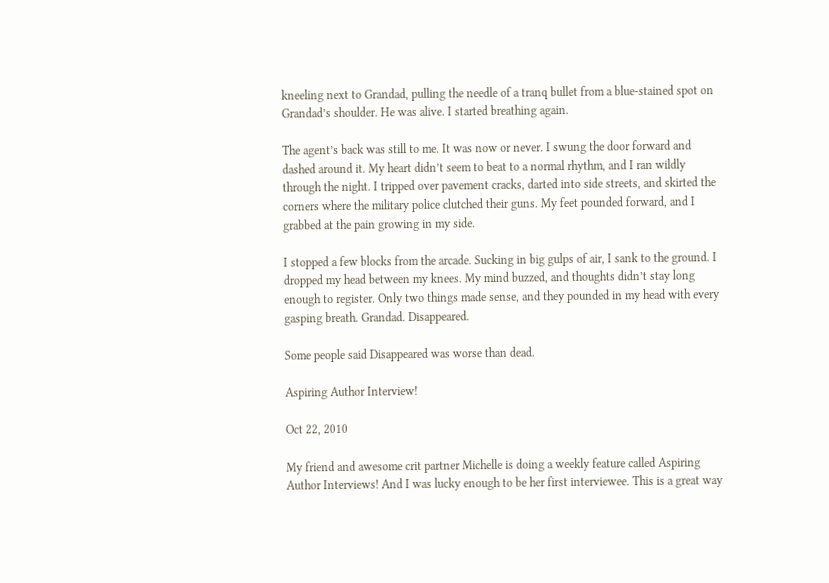kneeling next to Grandad, pulling the needle of a tranq bullet from a blue-stained spot on Grandad’s shoulder. He was alive. I started breathing again.

The agent’s back was still to me. It was now or never. I swung the door forward and dashed around it. My heart didn’t seem to beat to a normal rhythm, and I ran wildly through the night. I tripped over pavement cracks, darted into side streets, and skirted the corners where the military police clutched their guns. My feet pounded forward, and I grabbed at the pain growing in my side.

I stopped a few blocks from the arcade. Sucking in big gulps of air, I sank to the ground. I dropped my head between my knees. My mind buzzed, and thoughts didn’t stay long enough to register. Only two things made sense, and they pounded in my head with every gasping breath. Grandad. Disappeared.

Some people said Disappeared was worse than dead.

Aspiring Author Interview!

Oct 22, 2010

My friend and awesome crit partner Michelle is doing a weekly feature called Aspiring Author Interviews! And I was lucky enough to be her first interviewee. This is a great way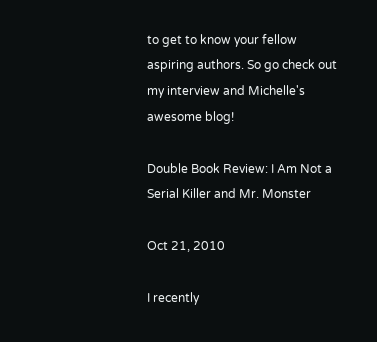to get to know your fellow aspiring authors. So go check out my interview and Michelle's awesome blog!

Double Book Review: I Am Not a Serial Killer and Mr. Monster

Oct 21, 2010

I recently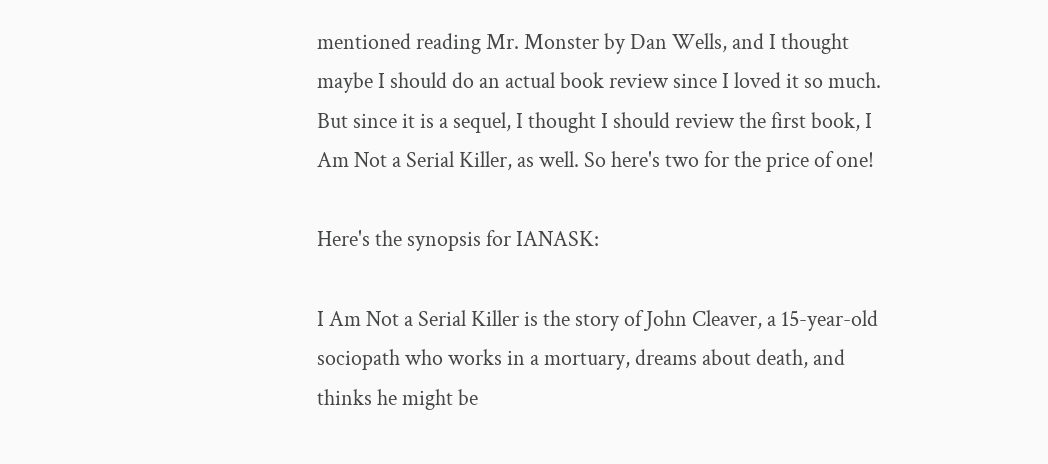mentioned reading Mr. Monster by Dan Wells, and I thought maybe I should do an actual book review since I loved it so much. But since it is a sequel, I thought I should review the first book, I Am Not a Serial Killer, as well. So here's two for the price of one!

Here's the synopsis for IANASK:

I Am Not a Serial Killer is the story of John Cleaver, a 15-year-old sociopath who works in a mortuary, dreams about death, and thinks he might be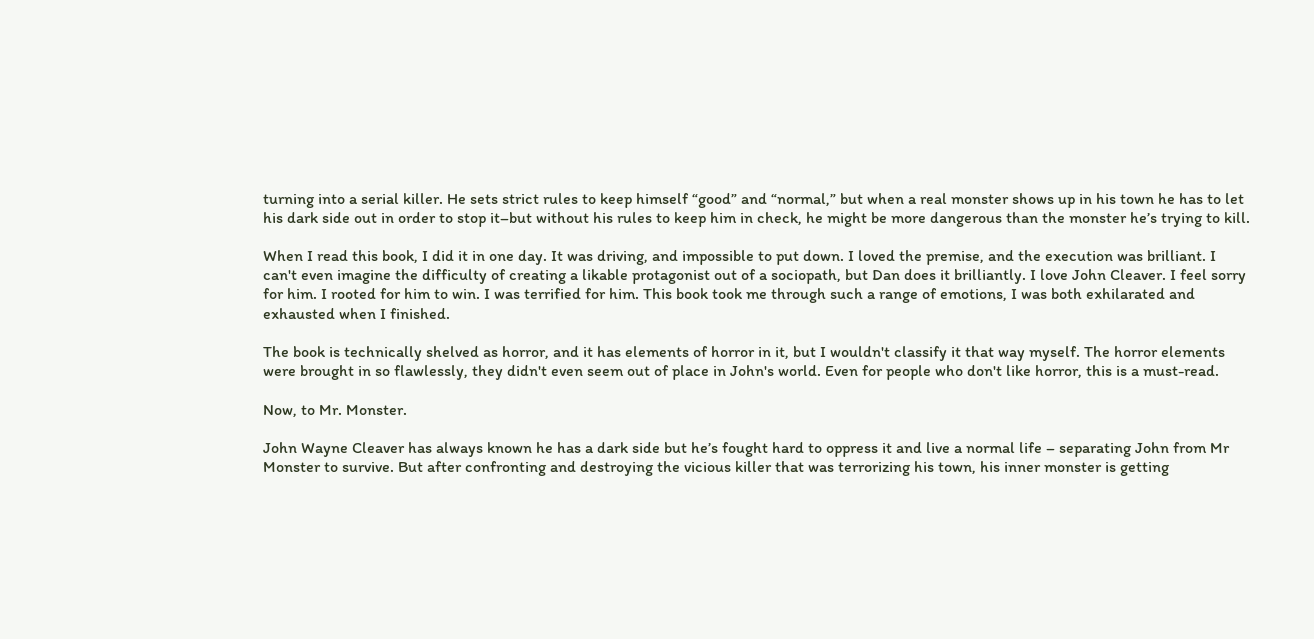turning into a serial killer. He sets strict rules to keep himself “good” and “normal,” but when a real monster shows up in his town he has to let his dark side out in order to stop it–but without his rules to keep him in check, he might be more dangerous than the monster he’s trying to kill.

When I read this book, I did it in one day. It was driving, and impossible to put down. I loved the premise, and the execution was brilliant. I can't even imagine the difficulty of creating a likable protagonist out of a sociopath, but Dan does it brilliantly. I love John Cleaver. I feel sorry for him. I rooted for him to win. I was terrified for him. This book took me through such a range of emotions, I was both exhilarated and exhausted when I finished.

The book is technically shelved as horror, and it has elements of horror in it, but I wouldn't classify it that way myself. The horror elements were brought in so flawlessly, they didn't even seem out of place in John's world. Even for people who don't like horror, this is a must-read.

Now, to Mr. Monster.

John Wayne Cleaver has always known he has a dark side but he’s fought hard to oppress it and live a normal life – separating John from Mr Monster to survive. But after confronting and destroying the vicious killer that was terrorizing his town, his inner monster is getting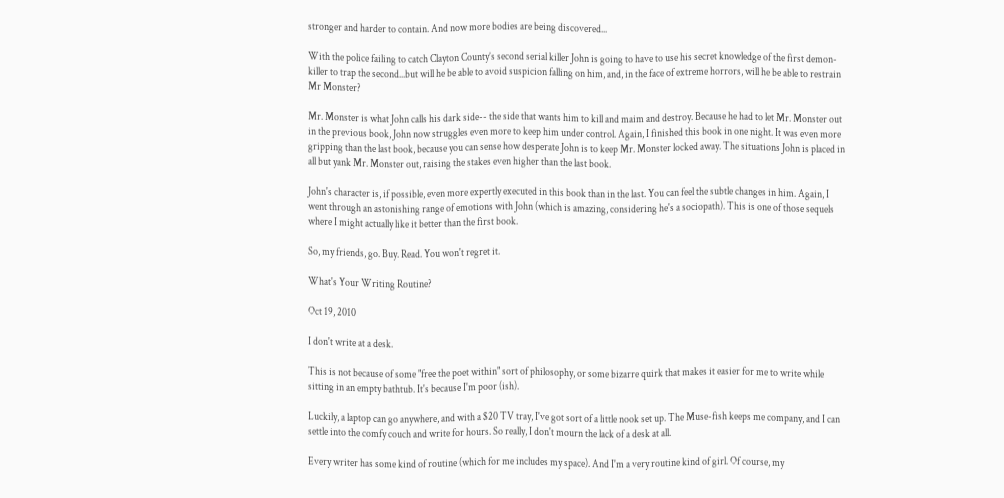stronger and harder to contain. And now more bodies are being discovered...

With the police failing to catch Clayton County’s second serial killer John is going to have to use his secret knowledge of the first demon-killer to trap the second...but will he be able to avoid suspicion falling on him, and, in the face of extreme horrors, will he be able to restrain Mr Monster?

Mr. Monster is what John calls his dark side-- the side that wants him to kill and maim and destroy. Because he had to let Mr. Monster out in the previous book, John now struggles even more to keep him under control. Again, I finished this book in one night. It was even more gripping than the last book, because you can sense how desperate John is to keep Mr. Monster locked away. The situations John is placed in all but yank Mr. Monster out, raising the stakes even higher than the last book.

John's character is, if possible, even more expertly executed in this book than in the last. You can feel the subtle changes in him. Again, I went through an astonishing range of emotions with John (which is amazing, considering he's a sociopath). This is one of those sequels where I might actually like it better than the first book.

So, my friends, go. Buy. Read. You won't regret it.

What's Your Writing Routine?

Oct 19, 2010

I don't write at a desk.

This is not because of some "free the poet within" sort of philosophy, or some bizarre quirk that makes it easier for me to write while sitting in an empty bathtub. It's because I'm poor (ish).

Luckily, a laptop can go anywhere, and with a $20 TV tray, I've got sort of a little nook set up. The Muse-fish keeps me company, and I can settle into the comfy couch and write for hours. So really, I don't mourn the lack of a desk at all.

Every writer has some kind of routine (which for me includes my space). And I'm a very routine kind of girl. Of course, my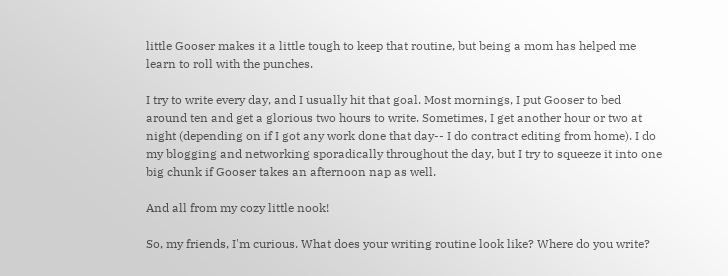little Gooser makes it a little tough to keep that routine, but being a mom has helped me learn to roll with the punches.

I try to write every day, and I usually hit that goal. Most mornings, I put Gooser to bed around ten and get a glorious two hours to write. Sometimes, I get another hour or two at night (depending on if I got any work done that day-- I do contract editing from home). I do my blogging and networking sporadically throughout the day, but I try to squeeze it into one big chunk if Gooser takes an afternoon nap as well.

And all from my cozy little nook!

So, my friends, I'm curious. What does your writing routine look like? Where do you write?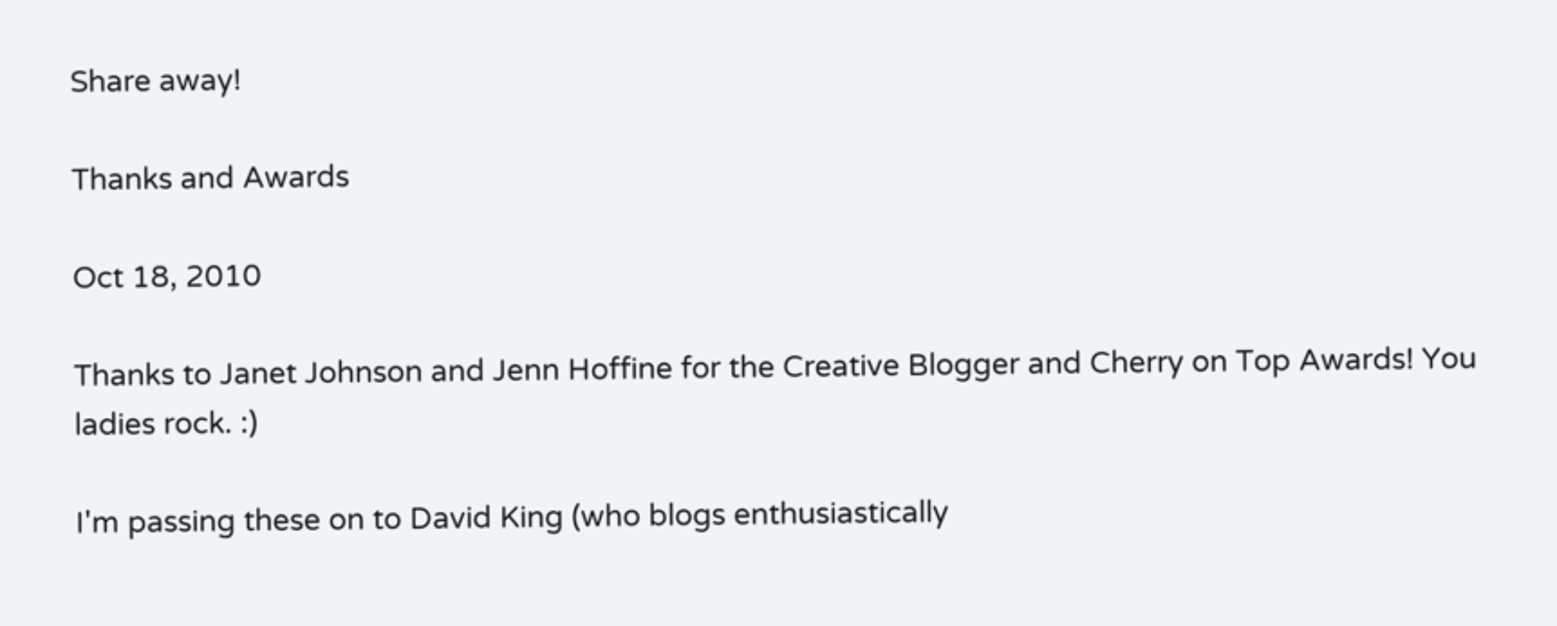Share away!

Thanks and Awards

Oct 18, 2010

Thanks to Janet Johnson and Jenn Hoffine for the Creative Blogger and Cherry on Top Awards! You ladies rock. :)

I'm passing these on to David King (who blogs enthusiastically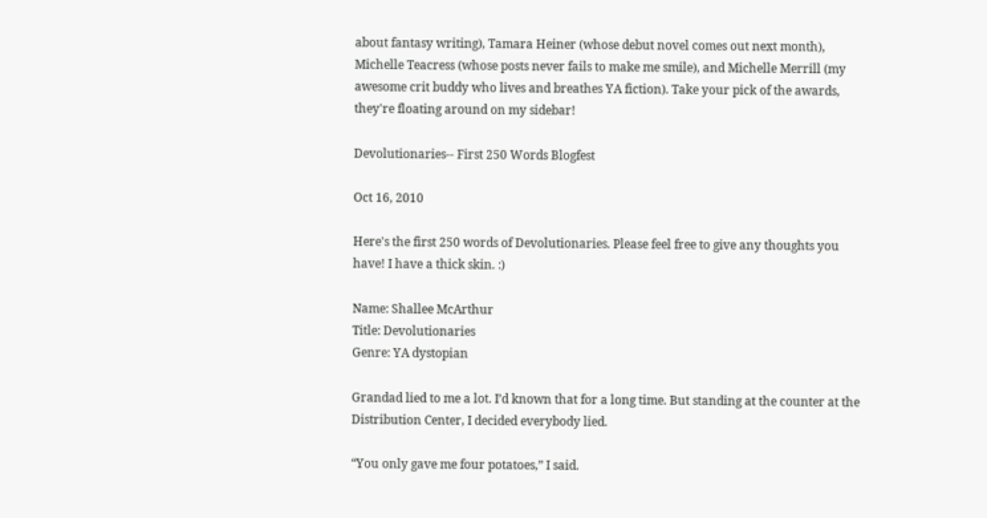about fantasy writing), Tamara Heiner (whose debut novel comes out next month), Michelle Teacress (whose posts never fails to make me smile), and Michelle Merrill (my awesome crit buddy who lives and breathes YA fiction). Take your pick of the awards, they're floating around on my sidebar!

Devolutionaries-- First 250 Words Blogfest

Oct 16, 2010

Here's the first 250 words of Devolutionaries. Please feel free to give any thoughts you have! I have a thick skin. :)

Name: Shallee McArthur
Title: Devolutionaries
Genre: YA dystopian

Grandad lied to me a lot. I’d known that for a long time. But standing at the counter at the Distribution Center, I decided everybody lied.

“You only gave me four potatoes,” I said.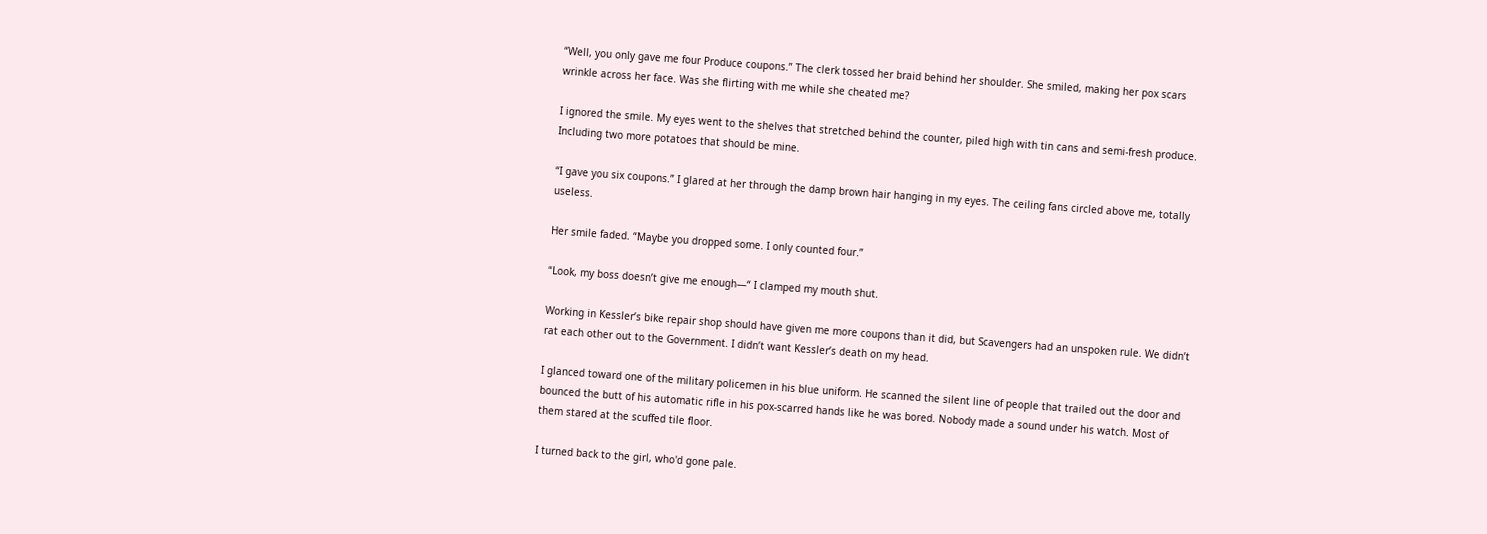“Well, you only gave me four Produce coupons.” The clerk tossed her braid behind her shoulder. She smiled, making her pox scars wrinkle across her face. Was she flirting with me while she cheated me?

I ignored the smile. My eyes went to the shelves that stretched behind the counter, piled high with tin cans and semi-fresh produce. Including two more potatoes that should be mine.

“I gave you six coupons.” I glared at her through the damp brown hair hanging in my eyes. The ceiling fans circled above me, totally useless.

Her smile faded. “Maybe you dropped some. I only counted four.”

“Look, my boss doesn’t give me enough—“ I clamped my mouth shut.

Working in Kessler’s bike repair shop should have given me more coupons than it did, but Scavengers had an unspoken rule. We didn’t rat each other out to the Government. I didn’t want Kessler’s death on my head.

I glanced toward one of the military policemen in his blue uniform. He scanned the silent line of people that trailed out the door and bounced the butt of his automatic rifle in his pox-scarred hands like he was bored. Nobody made a sound under his watch. Most of them stared at the scuffed tile floor.

I turned back to the girl, who'd gone pale.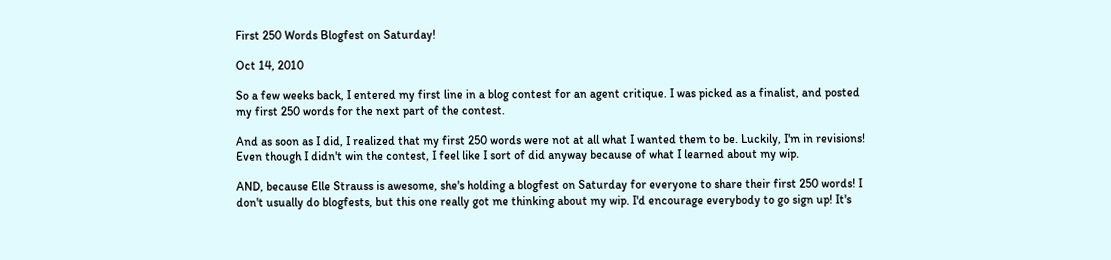First 250 Words Blogfest on Saturday!

Oct 14, 2010

So a few weeks back, I entered my first line in a blog contest for an agent critique. I was picked as a finalist, and posted my first 250 words for the next part of the contest.

And as soon as I did, I realized that my first 250 words were not at all what I wanted them to be. Luckily, I'm in revisions! Even though I didn't win the contest, I feel like I sort of did anyway because of what I learned about my wip.

AND, because Elle Strauss is awesome, she's holding a blogfest on Saturday for everyone to share their first 250 words! I don't usually do blogfests, but this one really got me thinking about my wip. I'd encourage everybody to go sign up! It's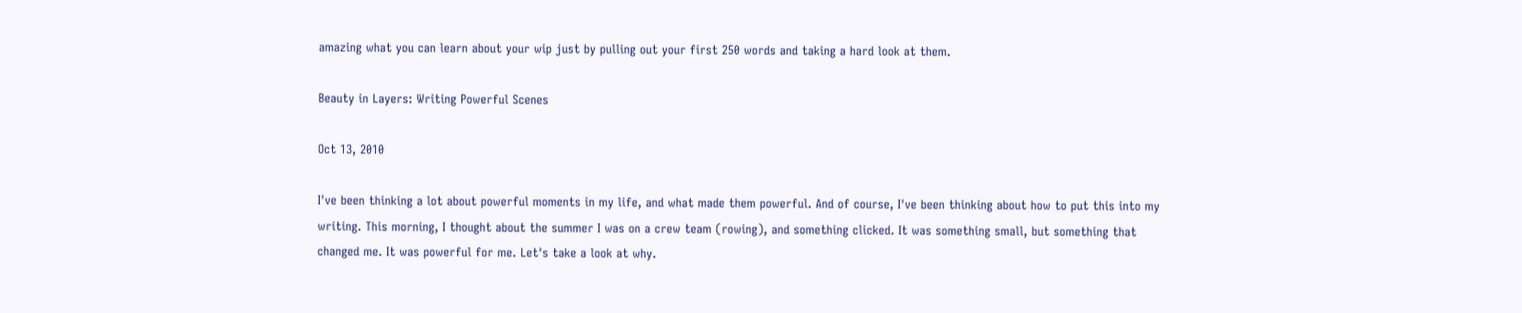amazing what you can learn about your wip just by pulling out your first 250 words and taking a hard look at them.

Beauty in Layers: Writing Powerful Scenes

Oct 13, 2010

I've been thinking a lot about powerful moments in my life, and what made them powerful. And of course, I've been thinking about how to put this into my writing. This morning, I thought about the summer I was on a crew team (rowing), and something clicked. It was something small, but something that changed me. It was powerful for me. Let's take a look at why.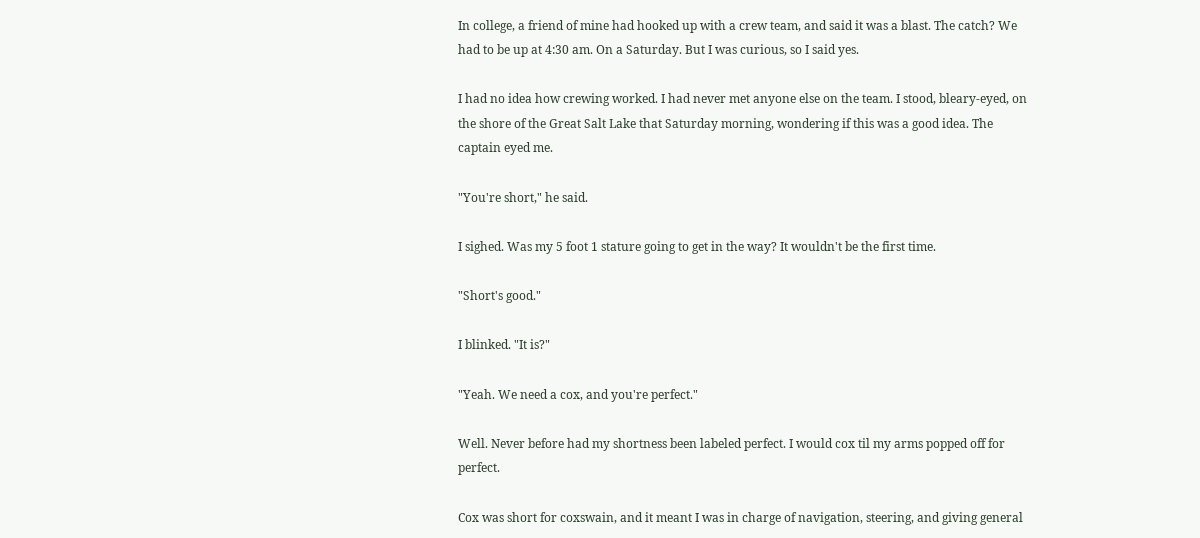In college, a friend of mine had hooked up with a crew team, and said it was a blast. The catch? We had to be up at 4:30 am. On a Saturday. But I was curious, so I said yes.

I had no idea how crewing worked. I had never met anyone else on the team. I stood, bleary-eyed, on the shore of the Great Salt Lake that Saturday morning, wondering if this was a good idea. The captain eyed me.

"You're short," he said.

I sighed. Was my 5 foot 1 stature going to get in the way? It wouldn't be the first time.

"Short's good."

I blinked. "It is?"

"Yeah. We need a cox, and you're perfect."

Well. Never before had my shortness been labeled perfect. I would cox til my arms popped off for perfect.

Cox was short for coxswain, and it meant I was in charge of navigation, steering, and giving general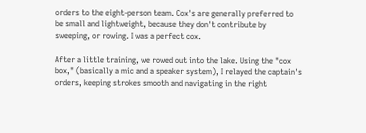orders to the eight-person team. Cox's are generally preferred to be small and lightweight, because they don't contribute by sweeping, or rowing. I was a perfect cox.

After a little training, we rowed out into the lake. Using the "cox box," (basically a mic and a speaker system), I relayed the captain's orders, keeping strokes smooth and navigating in the right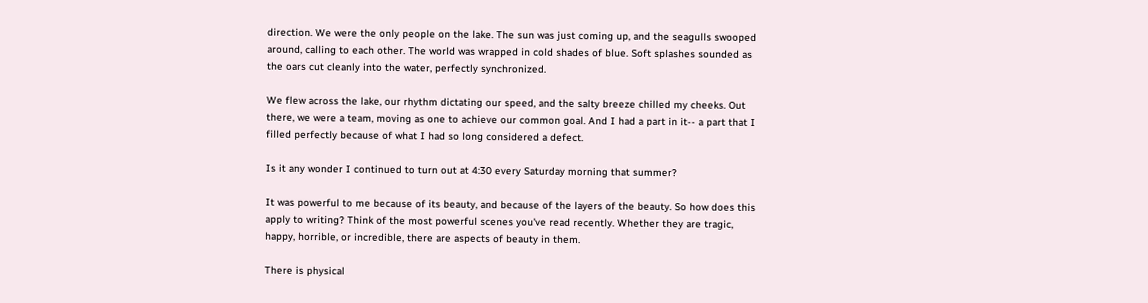direction. We were the only people on the lake. The sun was just coming up, and the seagulls swooped around, calling to each other. The world was wrapped in cold shades of blue. Soft splashes sounded as the oars cut cleanly into the water, perfectly synchronized.

We flew across the lake, our rhythm dictating our speed, and the salty breeze chilled my cheeks. Out there, we were a team, moving as one to achieve our common goal. And I had a part in it-- a part that I filled perfectly because of what I had so long considered a defect.

Is it any wonder I continued to turn out at 4:30 every Saturday morning that summer?

It was powerful to me because of its beauty, and because of the layers of the beauty. So how does this apply to writing? Think of the most powerful scenes you've read recently. Whether they are tragic, happy, horrible, or incredible, there are aspects of beauty in them.

There is physical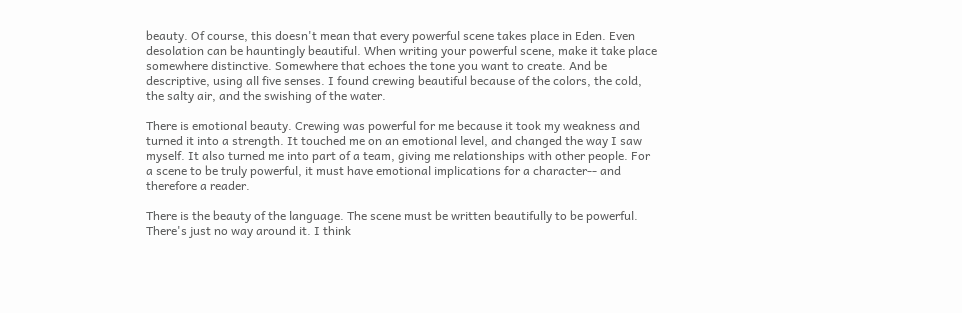beauty. Of course, this doesn't mean that every powerful scene takes place in Eden. Even desolation can be hauntingly beautiful. When writing your powerful scene, make it take place somewhere distinctive. Somewhere that echoes the tone you want to create. And be descriptive, using all five senses. I found crewing beautiful because of the colors, the cold, the salty air, and the swishing of the water.

There is emotional beauty. Crewing was powerful for me because it took my weakness and turned it into a strength. It touched me on an emotional level, and changed the way I saw myself. It also turned me into part of a team, giving me relationships with other people. For a scene to be truly powerful, it must have emotional implications for a character-- and therefore a reader.

There is the beauty of the language. The scene must be written beautifully to be powerful. There's just no way around it. I think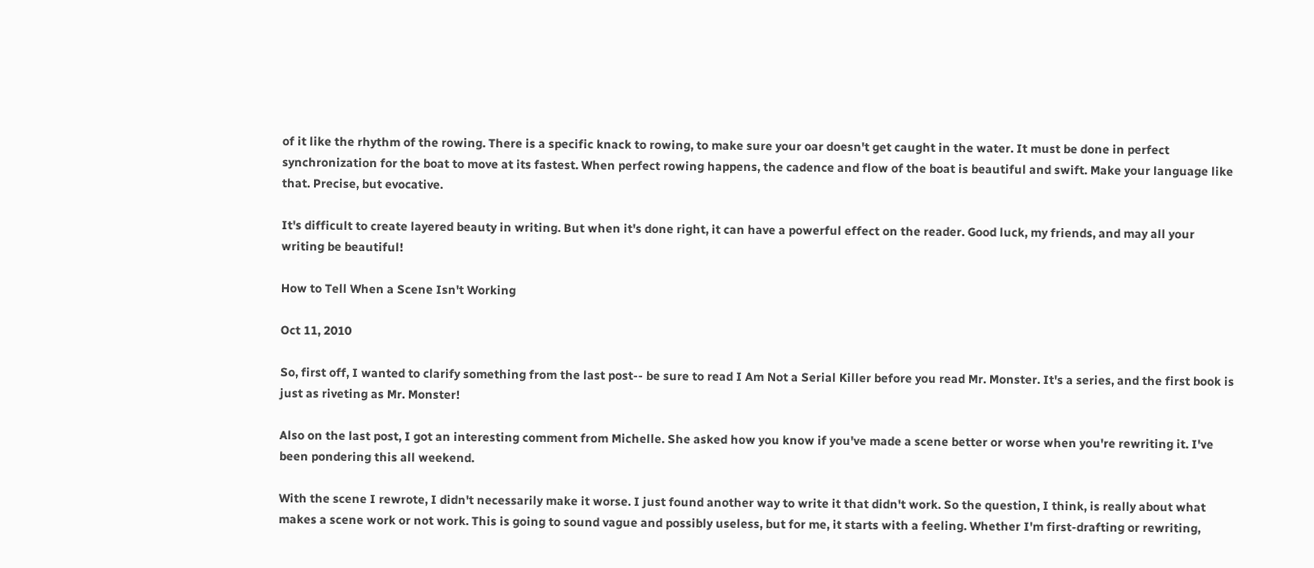of it like the rhythm of the rowing. There is a specific knack to rowing, to make sure your oar doesn't get caught in the water. It must be done in perfect synchronization for the boat to move at its fastest. When perfect rowing happens, the cadence and flow of the boat is beautiful and swift. Make your language like that. Precise, but evocative.

It's difficult to create layered beauty in writing. But when it's done right, it can have a powerful effect on the reader. Good luck, my friends, and may all your writing be beautiful!

How to Tell When a Scene Isn't Working

Oct 11, 2010

So, first off, I wanted to clarify something from the last post-- be sure to read I Am Not a Serial Killer before you read Mr. Monster. It's a series, and the first book is just as riveting as Mr. Monster!

Also on the last post, I got an interesting comment from Michelle. She asked how you know if you've made a scene better or worse when you're rewriting it. I've been pondering this all weekend.

With the scene I rewrote, I didn't necessarily make it worse. I just found another way to write it that didn't work. So the question, I think, is really about what makes a scene work or not work. This is going to sound vague and possibly useless, but for me, it starts with a feeling. Whether I'm first-drafting or rewriting,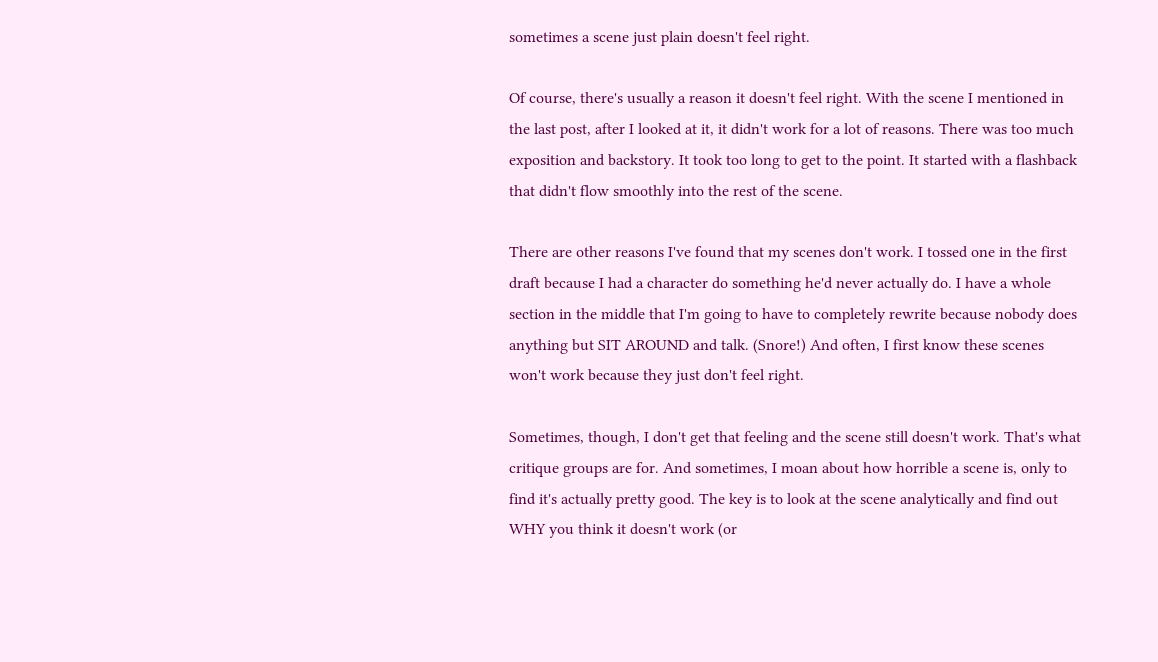sometimes a scene just plain doesn't feel right.

Of course, there's usually a reason it doesn't feel right. With the scene I mentioned in the last post, after I looked at it, it didn't work for a lot of reasons. There was too much exposition and backstory. It took too long to get to the point. It started with a flashback that didn't flow smoothly into the rest of the scene.

There are other reasons I've found that my scenes don't work. I tossed one in the first draft because I had a character do something he'd never actually do. I have a whole section in the middle that I'm going to have to completely rewrite because nobody does anything but SIT AROUND and talk. (Snore!) And often, I first know these scenes won't work because they just don't feel right.

Sometimes, though, I don't get that feeling and the scene still doesn't work. That's what critique groups are for. And sometimes, I moan about how horrible a scene is, only to find it's actually pretty good. The key is to look at the scene analytically and find out WHY you think it doesn't work (or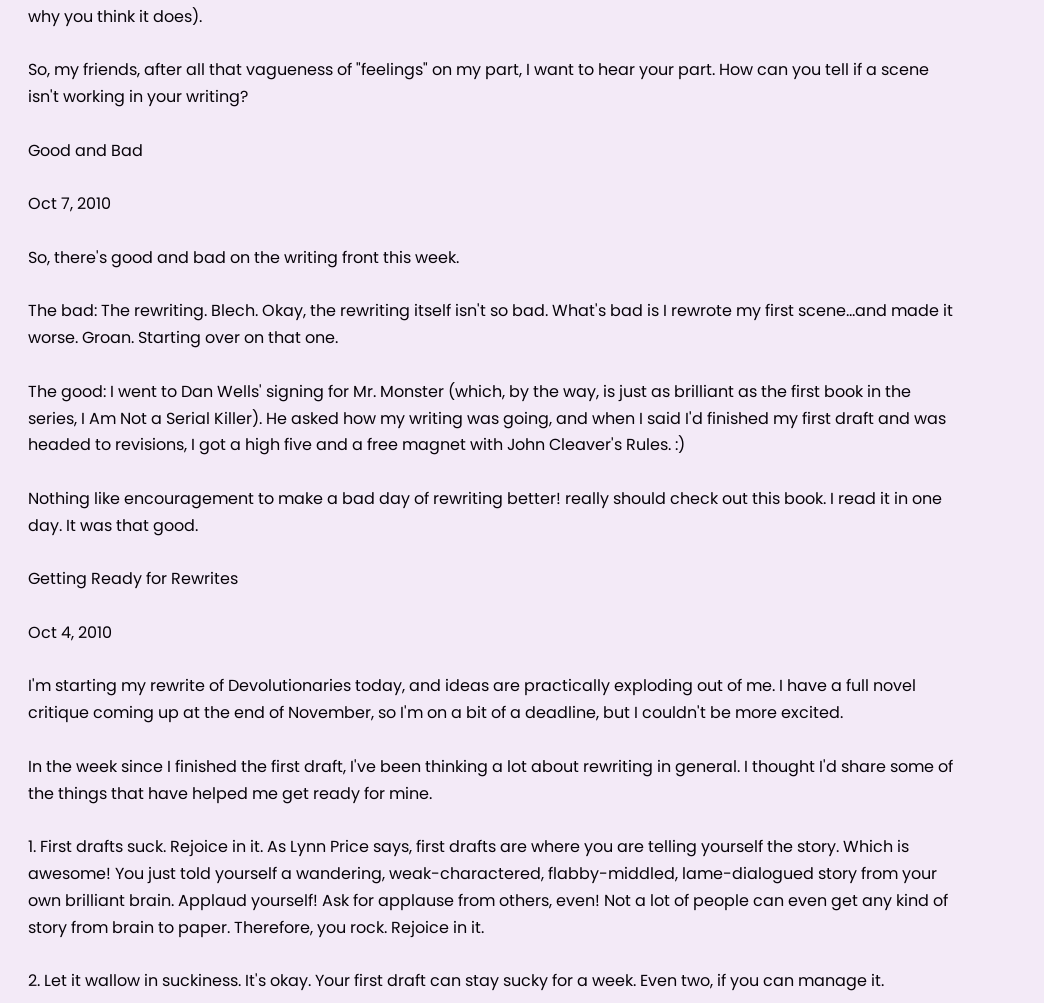why you think it does).

So, my friends, after all that vagueness of "feelings" on my part, I want to hear your part. How can you tell if a scene isn't working in your writing?

Good and Bad

Oct 7, 2010

So, there's good and bad on the writing front this week.

The bad: The rewriting. Blech. Okay, the rewriting itself isn't so bad. What's bad is I rewrote my first scene...and made it worse. Groan. Starting over on that one.

The good: I went to Dan Wells' signing for Mr. Monster (which, by the way, is just as brilliant as the first book in the series, I Am Not a Serial Killer). He asked how my writing was going, and when I said I'd finished my first draft and was headed to revisions, I got a high five and a free magnet with John Cleaver's Rules. :)

Nothing like encouragement to make a bad day of rewriting better! really should check out this book. I read it in one day. It was that good.

Getting Ready for Rewrites

Oct 4, 2010

I'm starting my rewrite of Devolutionaries today, and ideas are practically exploding out of me. I have a full novel critique coming up at the end of November, so I'm on a bit of a deadline, but I couldn't be more excited.

In the week since I finished the first draft, I've been thinking a lot about rewriting in general. I thought I'd share some of the things that have helped me get ready for mine.

1. First drafts suck. Rejoice in it. As Lynn Price says, first drafts are where you are telling yourself the story. Which is awesome! You just told yourself a wandering, weak-charactered, flabby-middled, lame-dialogued story from your own brilliant brain. Applaud yourself! Ask for applause from others, even! Not a lot of people can even get any kind of story from brain to paper. Therefore, you rock. Rejoice in it.

2. Let it wallow in suckiness. It's okay. Your first draft can stay sucky for a week. Even two, if you can manage it.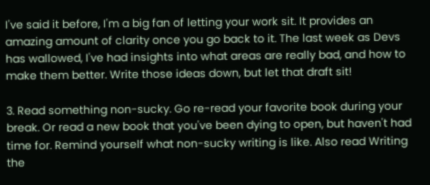I've said it before, I'm a big fan of letting your work sit. It provides an amazing amount of clarity once you go back to it. The last week as Devs has wallowed, I've had insights into what areas are really bad, and how to make them better. Write those ideas down, but let that draft sit!

3. Read something non-sucky. Go re-read your favorite book during your break. Or read a new book that you've been dying to open, but haven't had time for. Remind yourself what non-sucky writing is like. Also read Writing the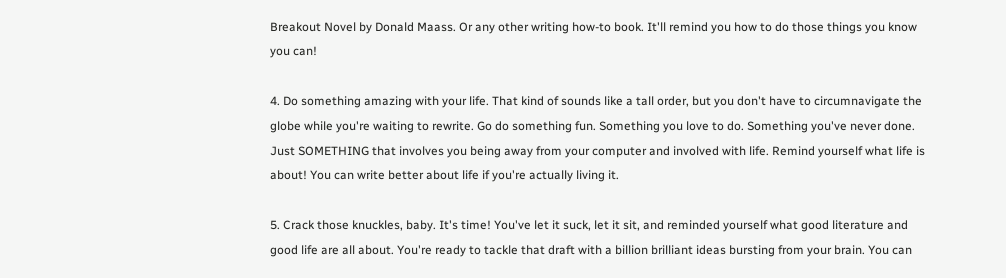Breakout Novel by Donald Maass. Or any other writing how-to book. It'll remind you how to do those things you know you can!

4. Do something amazing with your life. That kind of sounds like a tall order, but you don't have to circumnavigate the globe while you're waiting to rewrite. Go do something fun. Something you love to do. Something you've never done. Just SOMETHING that involves you being away from your computer and involved with life. Remind yourself what life is about! You can write better about life if you're actually living it.

5. Crack those knuckles, baby. It's time! You've let it suck, let it sit, and reminded yourself what good literature and good life are all about. You're ready to tackle that draft with a billion brilliant ideas bursting from your brain. You can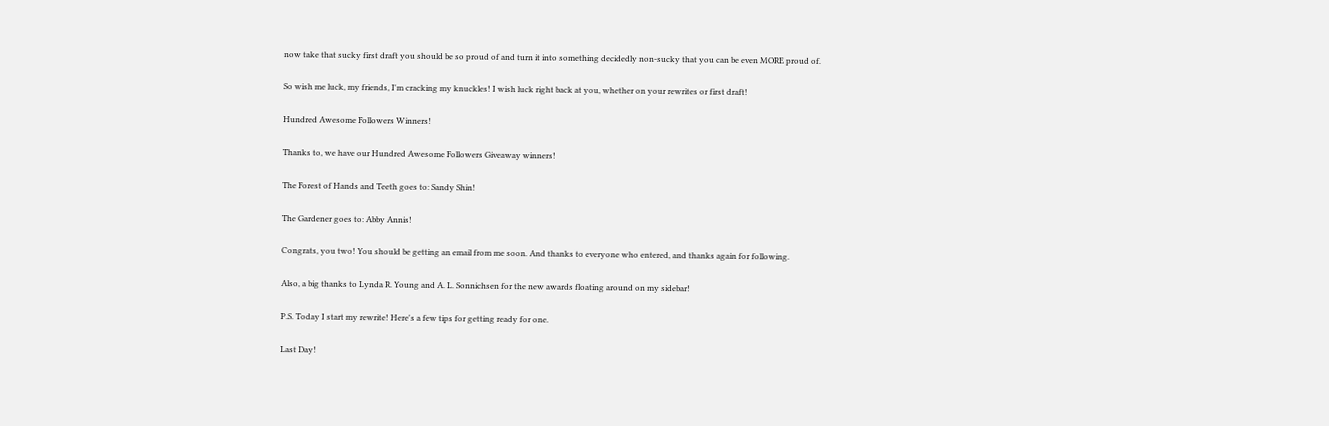now take that sucky first draft you should be so proud of and turn it into something decidedly non-sucky that you can be even MORE proud of.

So wish me luck, my friends, I'm cracking my knuckles! I wish luck right back at you, whether on your rewrites or first draft!

Hundred Awesome Followers Winners!

Thanks to, we have our Hundred Awesome Followers Giveaway winners!

The Forest of Hands and Teeth goes to: Sandy Shin!

The Gardener goes to: Abby Annis!

Congrats, you two! You should be getting an email from me soon. And thanks to everyone who entered, and thanks again for following.

Also, a big thanks to Lynda R. Young and A. L. Sonnichsen for the new awards floating around on my sidebar!

P.S. Today I start my rewrite! Here's a few tips for getting ready for one.

Last Day!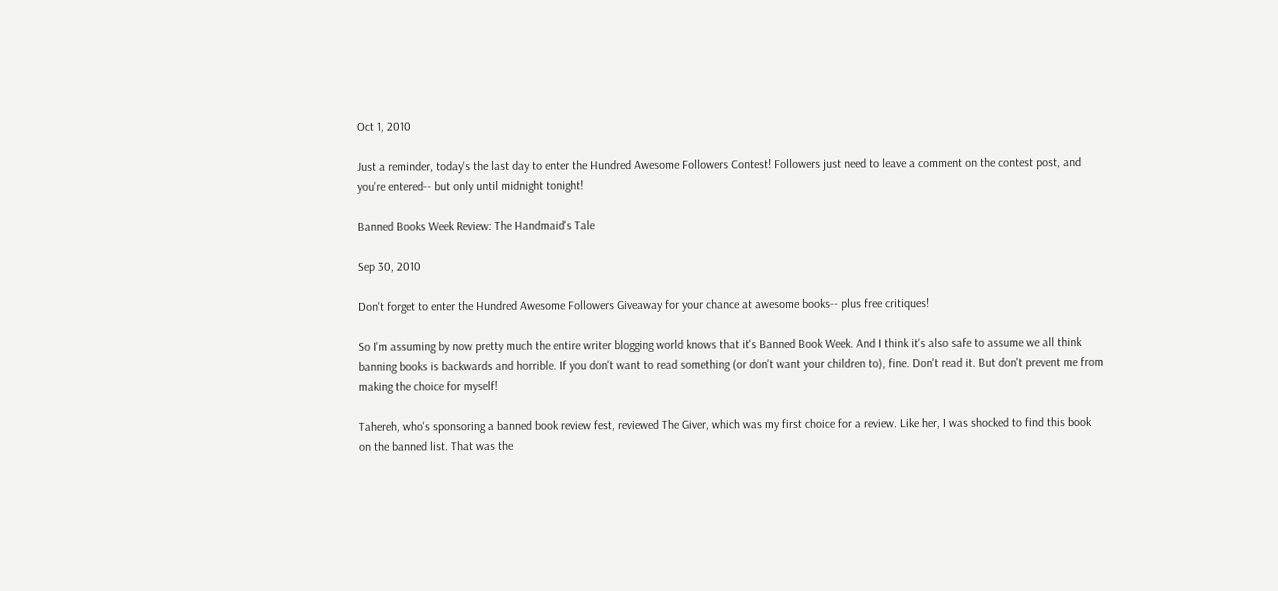Oct 1, 2010

Just a reminder, today's the last day to enter the Hundred Awesome Followers Contest! Followers just need to leave a comment on the contest post, and you're entered-- but only until midnight tonight!

Banned Books Week Review: The Handmaid's Tale

Sep 30, 2010

Don't forget to enter the Hundred Awesome Followers Giveaway for your chance at awesome books-- plus free critiques!

So I'm assuming by now pretty much the entire writer blogging world knows that it's Banned Book Week. And I think it's also safe to assume we all think banning books is backwards and horrible. If you don't want to read something (or don't want your children to), fine. Don't read it. But don't prevent me from making the choice for myself!

Tahereh, who's sponsoring a banned book review fest, reviewed The Giver, which was my first choice for a review. Like her, I was shocked to find this book on the banned list. That was the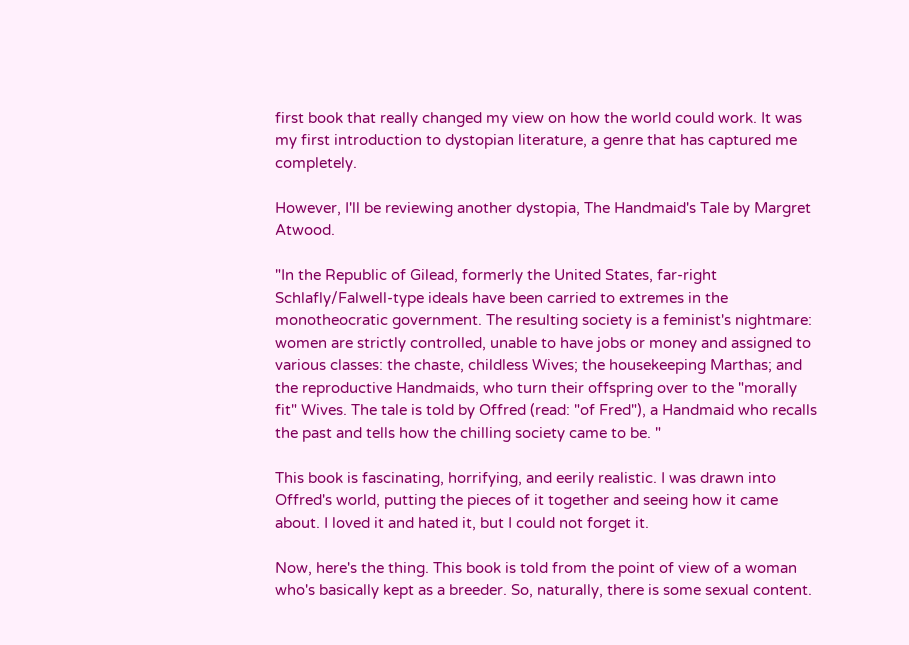first book that really changed my view on how the world could work. It was my first introduction to dystopian literature, a genre that has captured me completely.

However, I'll be reviewing another dystopia, The Handmaid's Tale by Margret Atwood.

"In the Republic of Gilead, formerly the United States, far-right Schlafly/Falwell-type ideals have been carried to extremes in the monotheocratic government. The resulting society is a feminist's nightmare: women are strictly controlled, unable to have jobs or money and assigned to various classes: the chaste, childless Wives; the housekeeping Marthas; and the reproductive Handmaids, who turn their offspring over to the "morally fit" Wives. The tale is told by Offred (read: "of Fred"), a Handmaid who recalls the past and tells how the chilling society came to be. "

This book is fascinating, horrifying, and eerily realistic. I was drawn into Offred's world, putting the pieces of it together and seeing how it came about. I loved it and hated it, but I could not forget it.

Now, here's the thing. This book is told from the point of view of a woman who's basically kept as a breeder. So, naturally, there is some sexual content.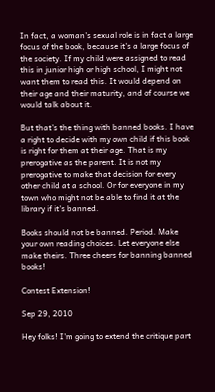In fact, a woman's sexual role is in fact a large focus of the book, because it's a large focus of the society. If my child were assigned to read this in junior high or high school, I might not want them to read this. It would depend on their age and their maturity, and of course we would talk about it.

But that's the thing with banned books. I have a right to decide with my own child if this book is right for them at their age. That is my prerogative as the parent. It is not my prerogative to make that decision for every other child at a school. Or for everyone in my town who might not be able to find it at the library if it's banned.

Books should not be banned. Period. Make your own reading choices. Let everyone else make theirs. Three cheers for banning banned books!

Contest Extension!

Sep 29, 2010

Hey folks! I'm going to extend the critique part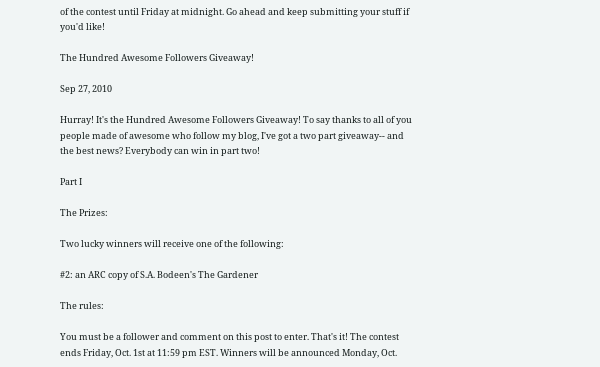of the contest until Friday at midnight. Go ahead and keep submitting your stuff if you'd like!

The Hundred Awesome Followers Giveaway!

Sep 27, 2010

Hurray! It's the Hundred Awesome Followers Giveaway! To say thanks to all of you people made of awesome who follow my blog, I've got a two part giveaway-- and the best news? Everybody can win in part two!

Part I

The Prizes:

Two lucky winners will receive one of the following:

#2: an ARC copy of S.A. Bodeen's The Gardener

The rules:

You must be a follower and comment on this post to enter. That's it! The contest ends Friday, Oct. 1st at 11:59 pm EST. Winners will be announced Monday, Oct.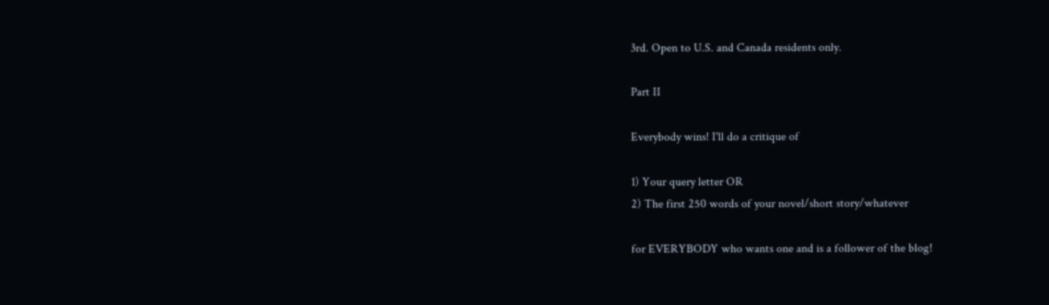3rd. Open to U.S. and Canada residents only.

Part II

Everybody wins! I'll do a critique of

1) Your query letter OR
2) The first 250 words of your novel/short story/whatever

for EVERYBODY who wants one and is a follower of the blog!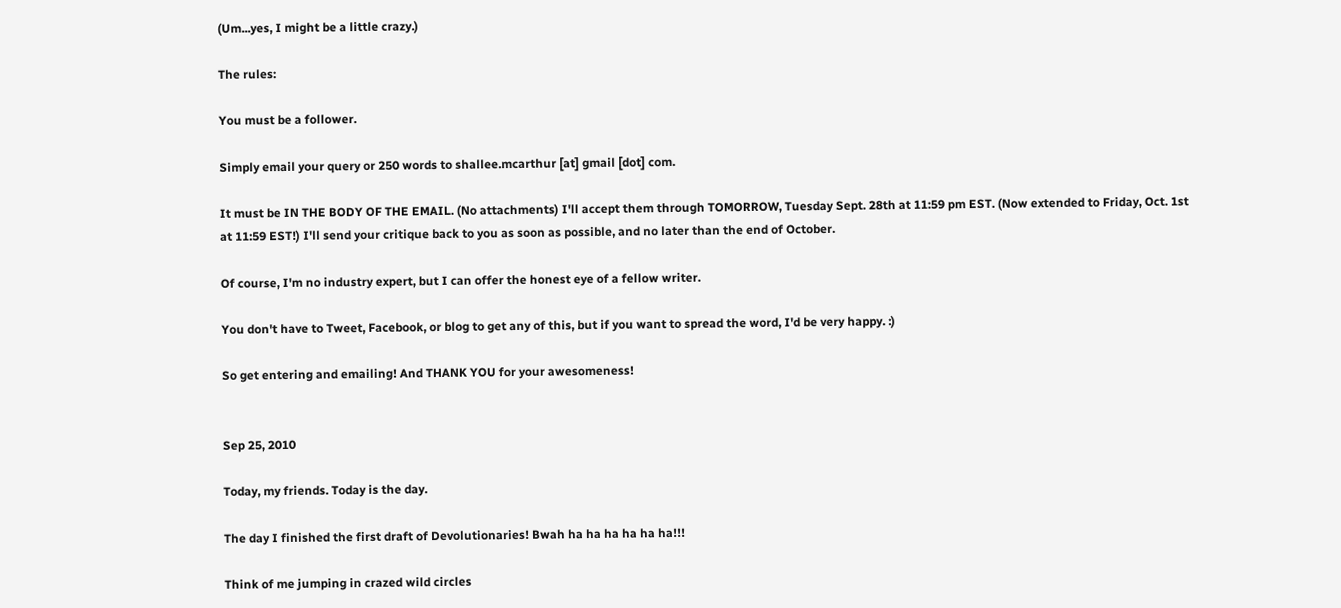(Um...yes, I might be a little crazy.)

The rules:

You must be a follower.

Simply email your query or 250 words to shallee.mcarthur [at] gmail [dot] com.

It must be IN THE BODY OF THE EMAIL. (No attachments) I'll accept them through TOMORROW, Tuesday Sept. 28th at 11:59 pm EST. (Now extended to Friday, Oct. 1st at 11:59 EST!) I'll send your critique back to you as soon as possible, and no later than the end of October.

Of course, I'm no industry expert, but I can offer the honest eye of a fellow writer.

You don't have to Tweet, Facebook, or blog to get any of this, but if you want to spread the word, I'd be very happy. :)

So get entering and emailing! And THANK YOU for your awesomeness!


Sep 25, 2010

Today, my friends. Today is the day.

The day I finished the first draft of Devolutionaries! Bwah ha ha ha ha ha ha!!!

Think of me jumping in crazed wild circles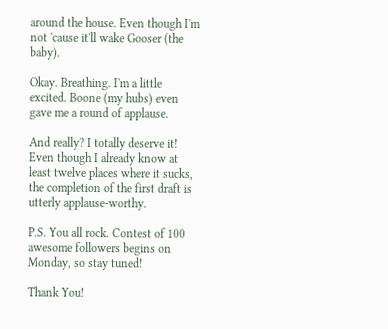around the house. Even though I'm not 'cause it'll wake Gooser (the baby).

Okay. Breathing. I'm a little excited. Boone (my hubs) even gave me a round of applause.

And really? I totally deserve it! Even though I already know at least twelve places where it sucks, the completion of the first draft is utterly applause-worthy.

P.S. You all rock. Contest of 100 awesome followers begins on Monday, so stay tuned!

Thank You!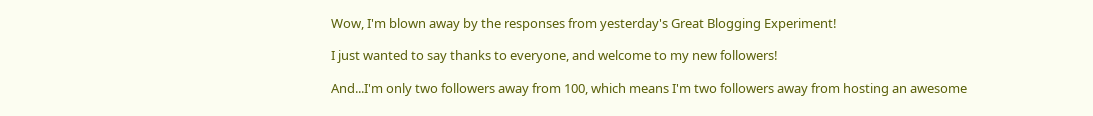Wow, I'm blown away by the responses from yesterday's Great Blogging Experiment!

I just wanted to say thanks to everyone, and welcome to my new followers!

And...I'm only two followers away from 100, which means I'm two followers away from hosting an awesome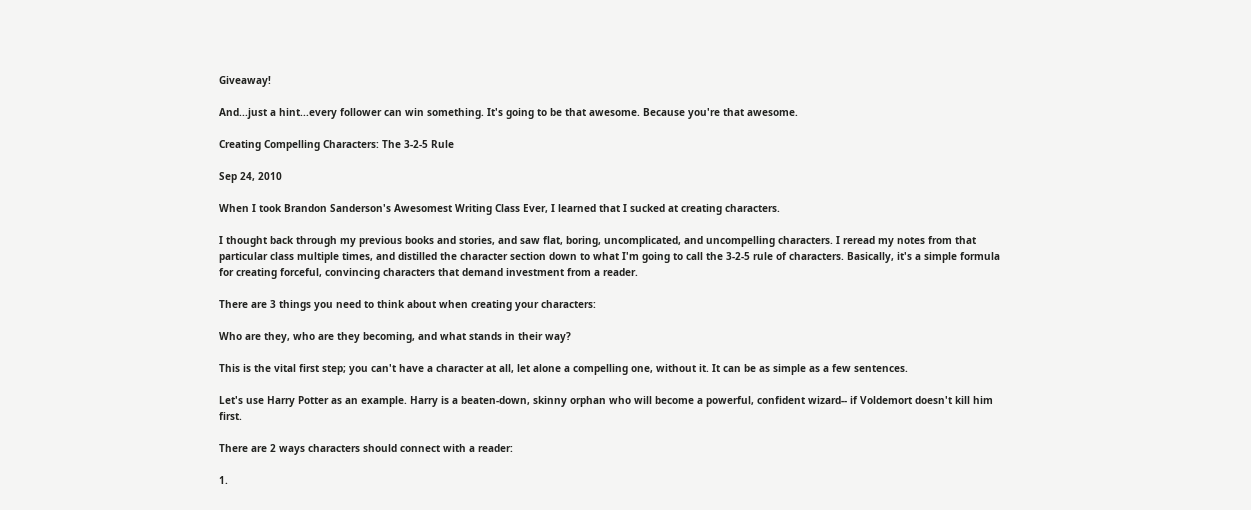Giveaway!

And...just a hint...every follower can win something. It's going to be that awesome. Because you're that awesome.

Creating Compelling Characters: The 3-2-5 Rule

Sep 24, 2010

When I took Brandon Sanderson's Awesomest Writing Class Ever, I learned that I sucked at creating characters.

I thought back through my previous books and stories, and saw flat, boring, uncomplicated, and uncompelling characters. I reread my notes from that particular class multiple times, and distilled the character section down to what I'm going to call the 3-2-5 rule of characters. Basically, it's a simple formula for creating forceful, convincing characters that demand investment from a reader.

There are 3 things you need to think about when creating your characters:

Who are they, who are they becoming, and what stands in their way?

This is the vital first step; you can't have a character at all, let alone a compelling one, without it. It can be as simple as a few sentences.

Let's use Harry Potter as an example. Harry is a beaten-down, skinny orphan who will become a powerful, confident wizard-- if Voldemort doesn't kill him first.

There are 2 ways characters should connect with a reader:

1.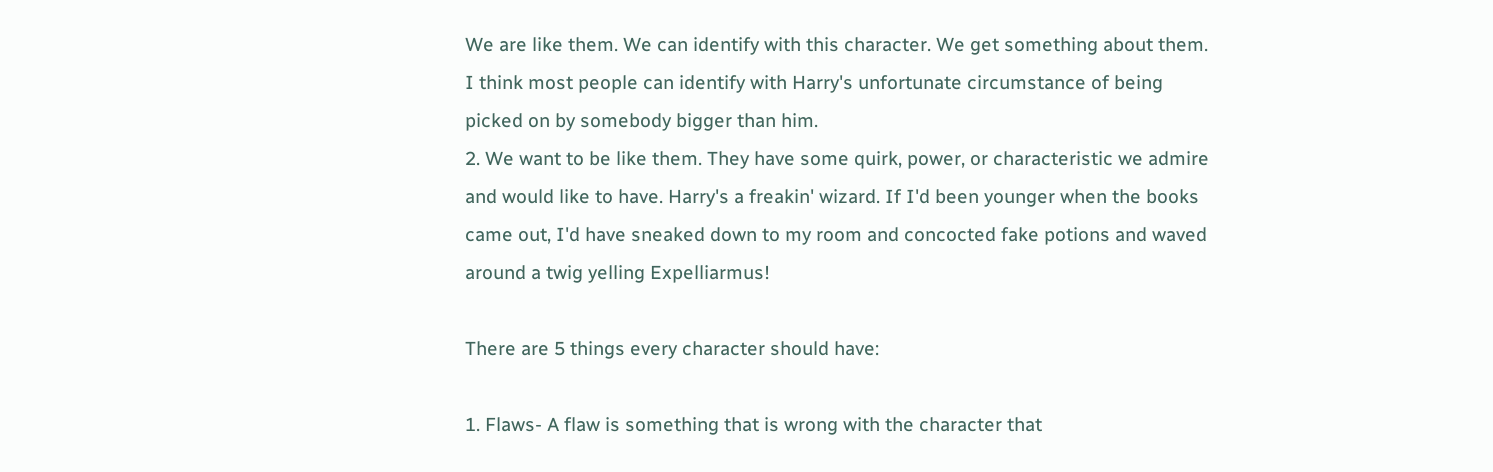We are like them. We can identify with this character. We get something about them. I think most people can identify with Harry's unfortunate circumstance of being picked on by somebody bigger than him.
2. We want to be like them. They have some quirk, power, or characteristic we admire and would like to have. Harry's a freakin' wizard. If I'd been younger when the books came out, I'd have sneaked down to my room and concocted fake potions and waved around a twig yelling Expelliarmus!

There are 5 things every character should have:

1. Flaws- A flaw is something that is wrong with the character that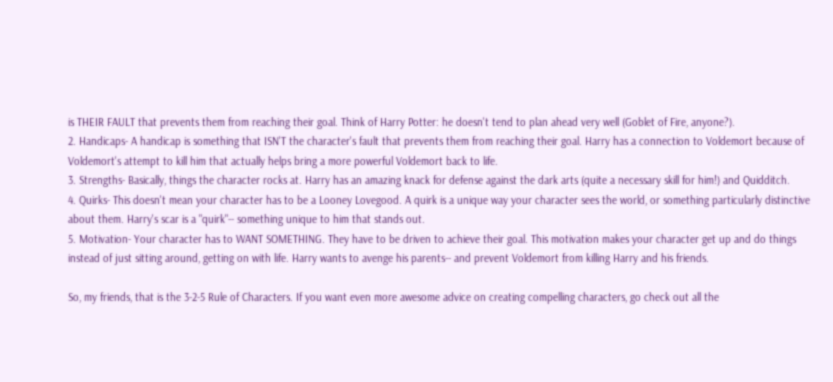is THEIR FAULT that prevents them from reaching their goal. Think of Harry Potter: he doesn't tend to plan ahead very well (Goblet of Fire, anyone?).
2. Handicaps- A handicap is something that ISN'T the character's fault that prevents them from reaching their goal. Harry has a connection to Voldemort because of Voldemort's attempt to kill him that actually helps bring a more powerful Voldemort back to life.
3. Strengths- Basically, things the character rocks at. Harry has an amazing knack for defense against the dark arts (quite a necessary skill for him!) and Quidditch.
4. Quirks- This doesn't mean your character has to be a Looney Lovegood. A quirk is a unique way your character sees the world, or something particularly distinctive about them. Harry's scar is a "quirk"-- something unique to him that stands out.
5. Motivation- Your character has to WANT SOMETHING. They have to be driven to achieve their goal. This motivation makes your character get up and do things instead of just sitting around, getting on with life. Harry wants to avenge his parents-- and prevent Voldemort from killing Harry and his friends.

So, my friends, that is the 3-2-5 Rule of Characters. If you want even more awesome advice on creating compelling characters, go check out all the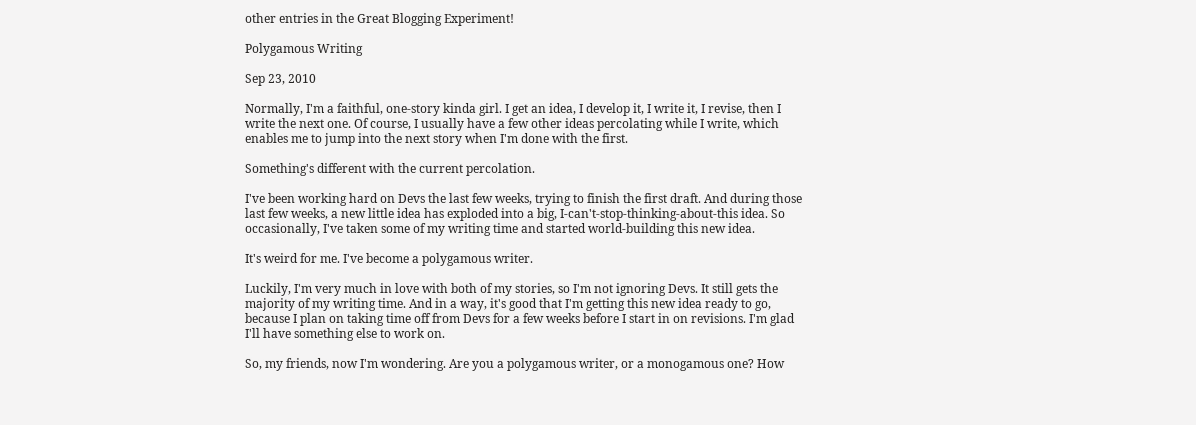other entries in the Great Blogging Experiment!

Polygamous Writing

Sep 23, 2010

Normally, I'm a faithful, one-story kinda girl. I get an idea, I develop it, I write it, I revise, then I write the next one. Of course, I usually have a few other ideas percolating while I write, which enables me to jump into the next story when I'm done with the first.

Something's different with the current percolation.

I've been working hard on Devs the last few weeks, trying to finish the first draft. And during those last few weeks, a new little idea has exploded into a big, I-can't-stop-thinking-about-this idea. So occasionally, I've taken some of my writing time and started world-building this new idea.

It's weird for me. I've become a polygamous writer.

Luckily, I'm very much in love with both of my stories, so I'm not ignoring Devs. It still gets the majority of my writing time. And in a way, it's good that I'm getting this new idea ready to go, because I plan on taking time off from Devs for a few weeks before I start in on revisions. I'm glad I'll have something else to work on.

So, my friends, now I'm wondering. Are you a polygamous writer, or a monogamous one? How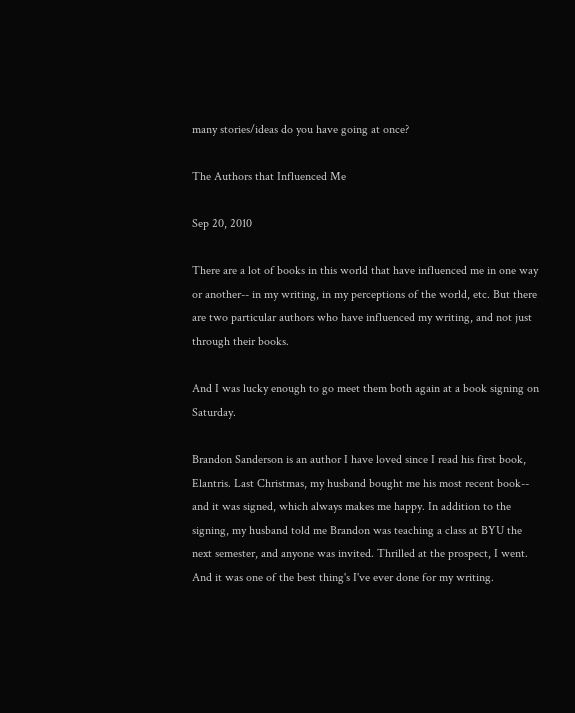many stories/ideas do you have going at once?

The Authors that Influenced Me

Sep 20, 2010

There are a lot of books in this world that have influenced me in one way or another-- in my writing, in my perceptions of the world, etc. But there are two particular authors who have influenced my writing, and not just through their books.

And I was lucky enough to go meet them both again at a book signing on Saturday.

Brandon Sanderson is an author I have loved since I read his first book, Elantris. Last Christmas, my husband bought me his most recent book-- and it was signed, which always makes me happy. In addition to the signing, my husband told me Brandon was teaching a class at BYU the next semester, and anyone was invited. Thrilled at the prospect, I went. And it was one of the best thing's I've ever done for my writing.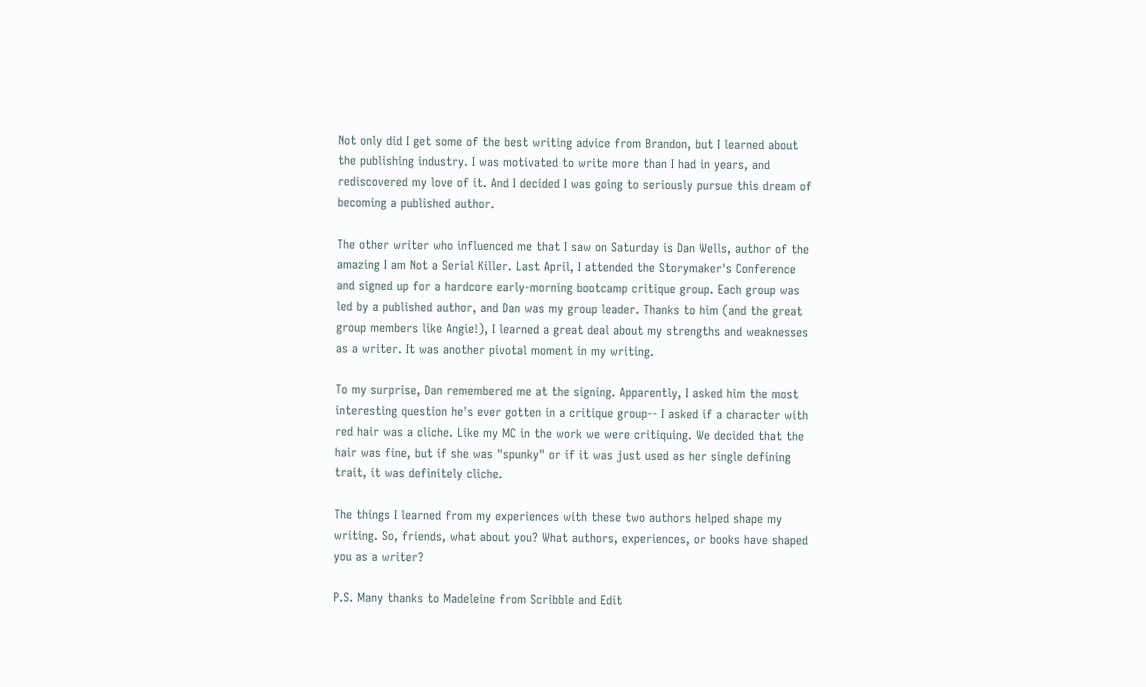Not only did I get some of the best writing advice from Brandon, but I learned about the publishing industry. I was motivated to write more than I had in years, and rediscovered my love of it. And I decided I was going to seriously pursue this dream of becoming a published author.

The other writer who influenced me that I saw on Saturday is Dan Wells, author of the amazing I am Not a Serial Killer. Last April, I attended the Storymaker's Conference and signed up for a hardcore early-morning bootcamp critique group. Each group was led by a published author, and Dan was my group leader. Thanks to him (and the great group members like Angie!), I learned a great deal about my strengths and weaknesses as a writer. It was another pivotal moment in my writing.

To my surprise, Dan remembered me at the signing. Apparently, I asked him the most interesting question he's ever gotten in a critique group-- I asked if a character with red hair was a cliche. Like my MC in the work we were critiquing. We decided that the hair was fine, but if she was "spunky" or if it was just used as her single defining trait, it was definitely cliche.

The things I learned from my experiences with these two authors helped shape my writing. So, friends, what about you? What authors, experiences, or books have shaped you as a writer?

P.S. Many thanks to Madeleine from Scribble and Edit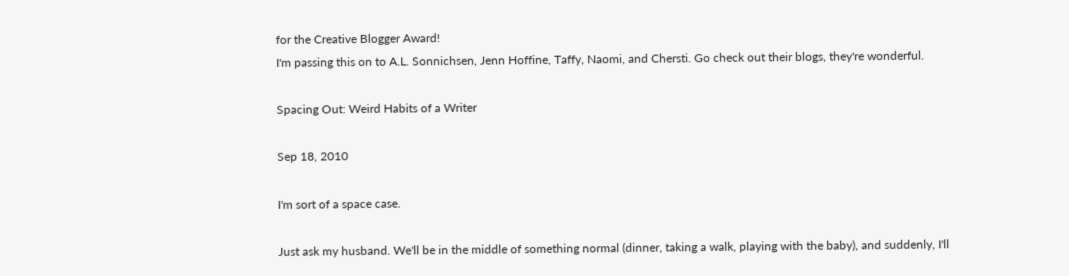for the Creative Blogger Award!
I'm passing this on to A.L. Sonnichsen, Jenn Hoffine, Taffy, Naomi, and Chersti. Go check out their blogs, they're wonderful.

Spacing Out: Weird Habits of a Writer

Sep 18, 2010

I'm sort of a space case.

Just ask my husband. We'll be in the middle of something normal (dinner, taking a walk, playing with the baby), and suddenly, I'll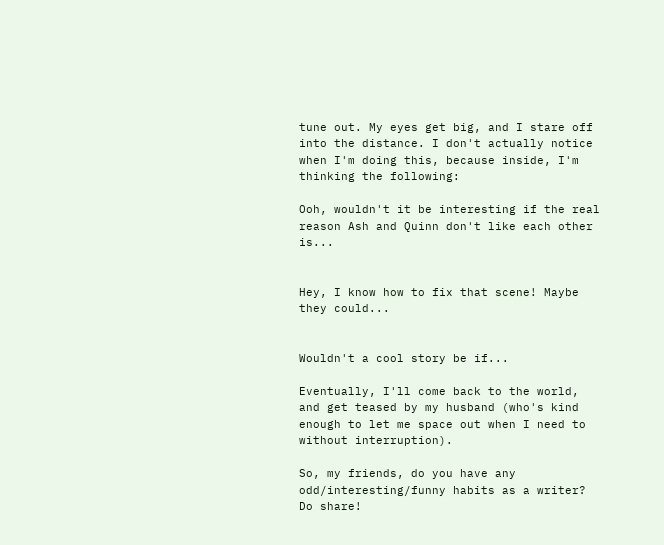tune out. My eyes get big, and I stare off into the distance. I don't actually notice when I'm doing this, because inside, I'm thinking the following:

Ooh, wouldn't it be interesting if the real reason Ash and Quinn don't like each other is...


Hey, I know how to fix that scene! Maybe they could...


Wouldn't a cool story be if...

Eventually, I'll come back to the world, and get teased by my husband (who's kind enough to let me space out when I need to without interruption).

So, my friends, do you have any odd/interesting/funny habits as a writer? Do share!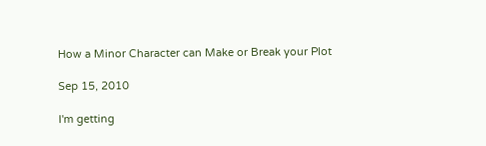How a Minor Character can Make or Break your Plot

Sep 15, 2010

I'm getting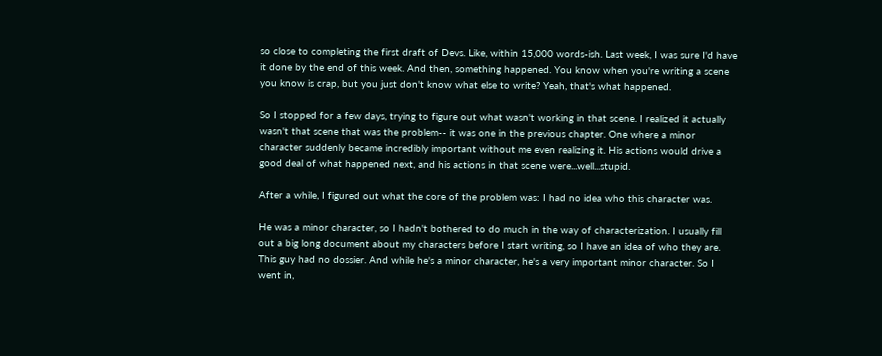so close to completing the first draft of Devs. Like, within 15,000 words-ish. Last week, I was sure I'd have it done by the end of this week. And then, something happened. You know when you're writing a scene you know is crap, but you just don't know what else to write? Yeah, that's what happened.

So I stopped for a few days, trying to figure out what wasn't working in that scene. I realized it actually wasn't that scene that was the problem-- it was one in the previous chapter. One where a minor character suddenly became incredibly important without me even realizing it. His actions would drive a good deal of what happened next, and his actions in that scene were...well...stupid.

After a while, I figured out what the core of the problem was: I had no idea who this character was.

He was a minor character, so I hadn't bothered to do much in the way of characterization. I usually fill out a big long document about my characters before I start writing, so I have an idea of who they are. This guy had no dossier. And while he's a minor character, he's a very important minor character. So I went in,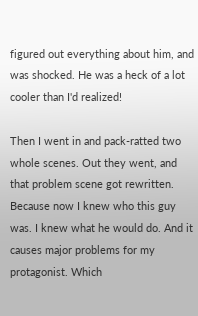figured out everything about him, and was shocked. He was a heck of a lot cooler than I'd realized!

Then I went in and pack-ratted two whole scenes. Out they went, and that problem scene got rewritten. Because now I knew who this guy was. I knew what he would do. And it causes major problems for my protagonist. Which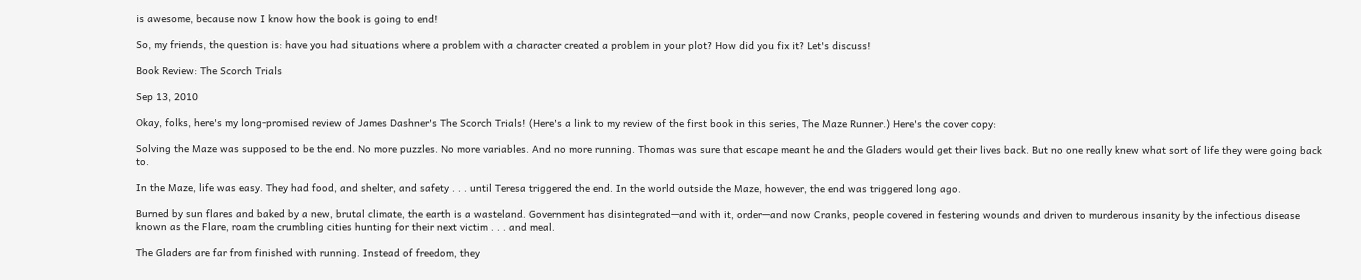is awesome, because now I know how the book is going to end!

So, my friends, the question is: have you had situations where a problem with a character created a problem in your plot? How did you fix it? Let's discuss!

Book Review: The Scorch Trials

Sep 13, 2010

Okay, folks, here's my long-promised review of James Dashner's The Scorch Trials! (Here's a link to my review of the first book in this series, The Maze Runner.) Here's the cover copy:

Solving the Maze was supposed to be the end. No more puzzles. No more variables. And no more running. Thomas was sure that escape meant he and the Gladers would get their lives back. But no one really knew what sort of life they were going back to.

In the Maze, life was easy. They had food, and shelter, and safety . . . until Teresa triggered the end. In the world outside the Maze, however, the end was triggered long ago.

Burned by sun flares and baked by a new, brutal climate, the earth is a wasteland. Government has disintegrated—and with it, order—and now Cranks, people covered in festering wounds and driven to murderous insanity by the infectious disease known as the Flare, roam the crumbling cities hunting for their next victim . . . and meal.

The Gladers are far from finished with running. Instead of freedom, they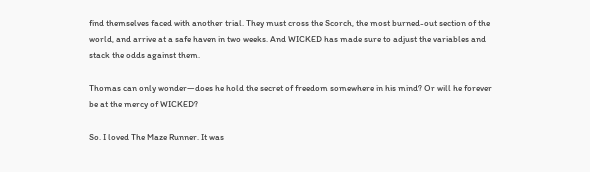find themselves faced with another trial. They must cross the Scorch, the most burned-out section of the world, and arrive at a safe haven in two weeks. And WICKED has made sure to adjust the variables and stack the odds against them.

Thomas can only wonder—does he hold the secret of freedom somewhere in his mind? Or will he forever be at the mercy of WICKED?

So. I loved The Maze Runner. It was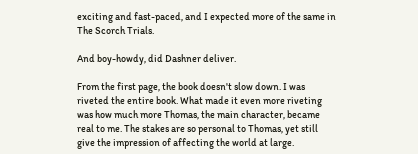exciting and fast-paced, and I expected more of the same in The Scorch Trials.

And boy-howdy, did Dashner deliver.

From the first page, the book doesn't slow down. I was riveted the entire book. What made it even more riveting was how much more Thomas, the main character, became real to me. The stakes are so personal to Thomas, yet still give the impression of affecting the world at large.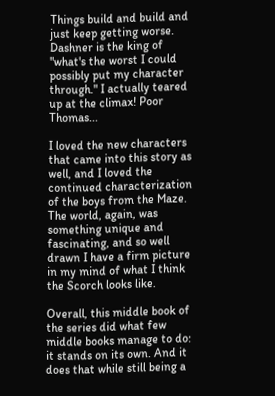Things build and build and just keep getting worse. Dashner is the king of "what's the worst I could possibly put my character through." I actually teared up at the climax! Poor Thomas...

I loved the new characters that came into this story as well, and I loved the continued characterization of the boys from the Maze. The world, again, was something unique and fascinating, and so well drawn I have a firm picture in my mind of what I think the Scorch looks like.

Overall, this middle book of the series did what few middle books manage to do: it stands on its own. And it does that while still being a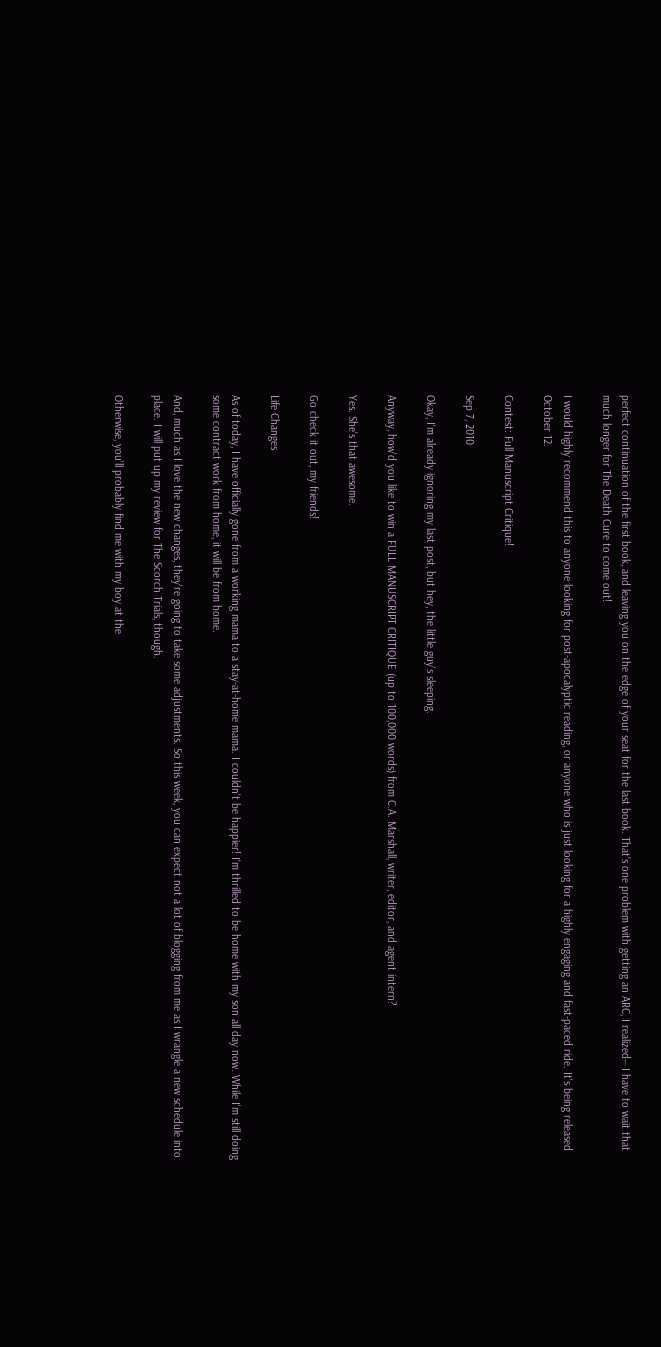perfect continuation of the first book, and leaving you on the edge of your seat for the last book. That's one problem with getting an ARC, I realized-- I have to wait that much longer for The Death Cure to come out!

I would highly recommend this to anyone looking for post-apocalyptic reading, or anyone who is just looking for a highly engaging and fast-paced ride. It's being released October 12.

Contest: Full Manuscript Critique!

Sep 7, 2010

Okay, I'm already ignoring my last post, but hey, the little guy's sleeping.

Anyway, how'd you like to win a FULL MANUSCRIPT CRITIQUE (up to 100,000 words) from C.A. Marshall, writer, editor, and agent intern?

Yes. She's that awesome.

Go check it out, my friends!

Life Changes

As of today, I have officially gone from a working mama to a stay-at-home mama. I couldn't be happier! I'm thrilled to be home with my son all day now. While I'm still doing some contract work from home, it will be from home.

And, much as I love the new changes, they're going to take some adjustments. So this week, you can expect not a lot of blogging from me as I wrangle a new schedule into place. I will put up my review for The Scorch Trials, though.

Otherwise, you'll probably find me with my boy at the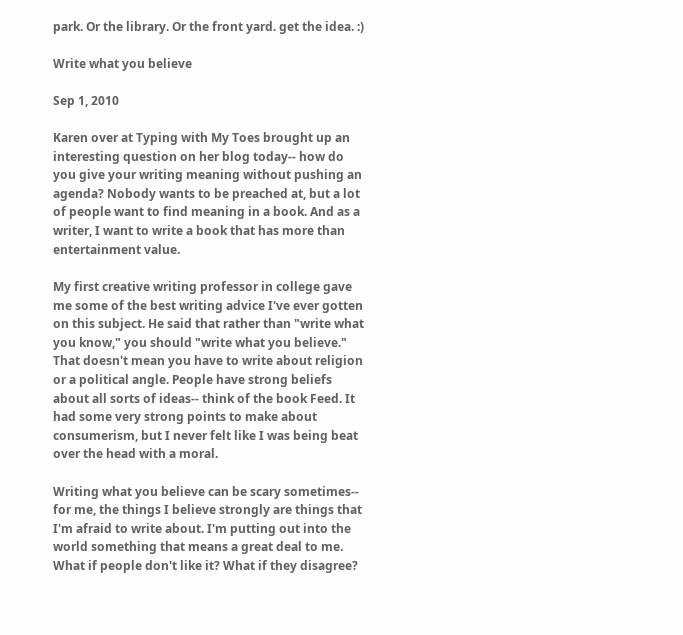park. Or the library. Or the front yard. get the idea. :)

Write what you believe

Sep 1, 2010

Karen over at Typing with My Toes brought up an interesting question on her blog today-- how do you give your writing meaning without pushing an agenda? Nobody wants to be preached at, but a lot of people want to find meaning in a book. And as a writer, I want to write a book that has more than entertainment value.

My first creative writing professor in college gave me some of the best writing advice I've ever gotten on this subject. He said that rather than "write what you know," you should "write what you believe." That doesn't mean you have to write about religion or a political angle. People have strong beliefs about all sorts of ideas-- think of the book Feed. It had some very strong points to make about consumerism, but I never felt like I was being beat over the head with a moral.

Writing what you believe can be scary sometimes-- for me, the things I believe strongly are things that I'm afraid to write about. I'm putting out into the world something that means a great deal to me. What if people don't like it? What if they disagree?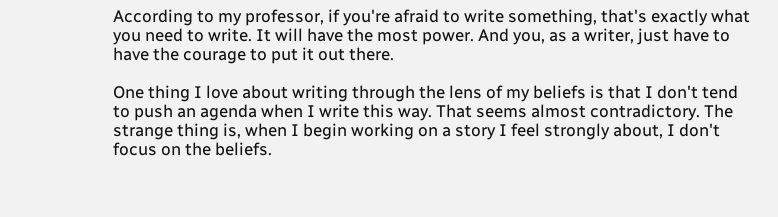According to my professor, if you're afraid to write something, that's exactly what you need to write. It will have the most power. And you, as a writer, just have to have the courage to put it out there.

One thing I love about writing through the lens of my beliefs is that I don't tend to push an agenda when I write this way. That seems almost contradictory. The strange thing is, when I begin working on a story I feel strongly about, I don't focus on the beliefs.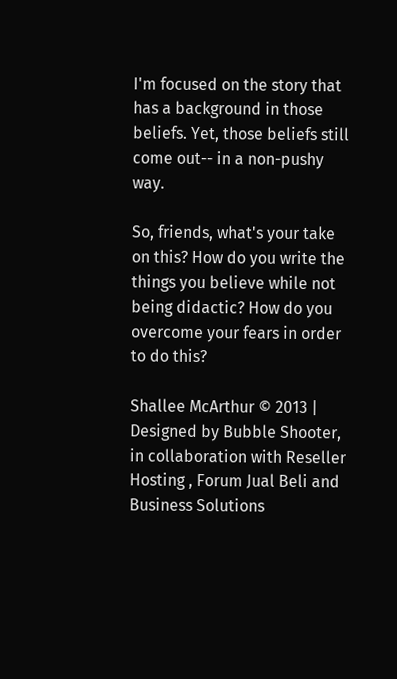I'm focused on the story that has a background in those beliefs. Yet, those beliefs still come out-- in a non-pushy way.

So, friends, what's your take on this? How do you write the things you believe while not being didactic? How do you overcome your fears in order to do this?

Shallee McArthur © 2013 | Designed by Bubble Shooter, in collaboration with Reseller Hosting , Forum Jual Beli and Business Solutions